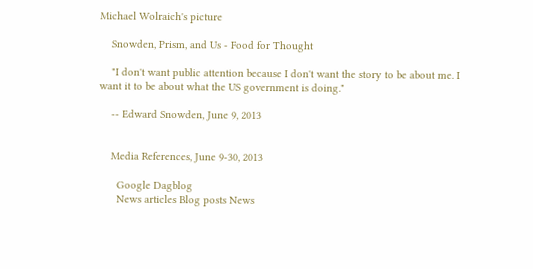Michael Wolraich's picture

    Snowden, Prism, and Us - Food for Thought

    "I don't want public attention because I don't want the story to be about me. I want it to be about what the US government is doing."

    -- Edward Snowden, June 9, 2013


    Media References, June 9-30, 2013

      Google Dagblog
      News articles Blog posts News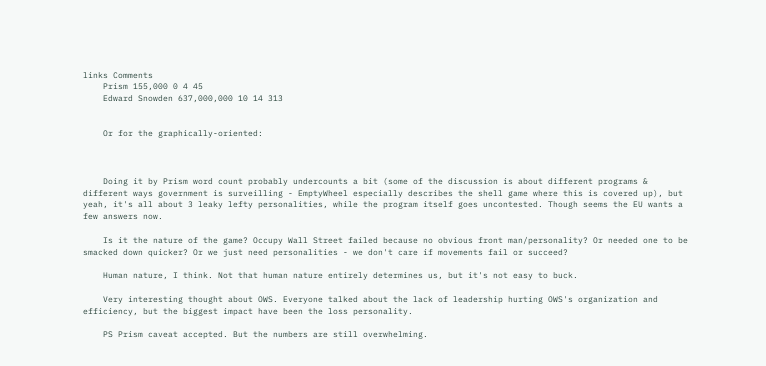links Comments
    Prism 155,000 0 4 45
    Edward Snowden 637,000,000 10 14 313


    Or for the graphically-oriented:



    Doing it by Prism word count probably undercounts a bit (some of the discussion is about different programs & different ways government is surveilling - EmptyWheel especially describes the shell game where this is covered up), but yeah, it's all about 3 leaky lefty personalities, while the program itself goes uncontested. Though seems the EU wants a few answers now.

    Is it the nature of the game? Occupy Wall Street failed because no obvious front man/personality? Or needed one to be smacked down quicker? Or we just need personalities - we don't care if movements fail or succeed?

    Human nature, I think. Not that human nature entirely determines us, but it's not easy to buck.

    Very interesting thought about OWS. Everyone talked about the lack of leadership hurting OWS's organization and efficiency, but the biggest impact have been the loss personality.

    PS Prism caveat accepted. But the numbers are still overwhelming.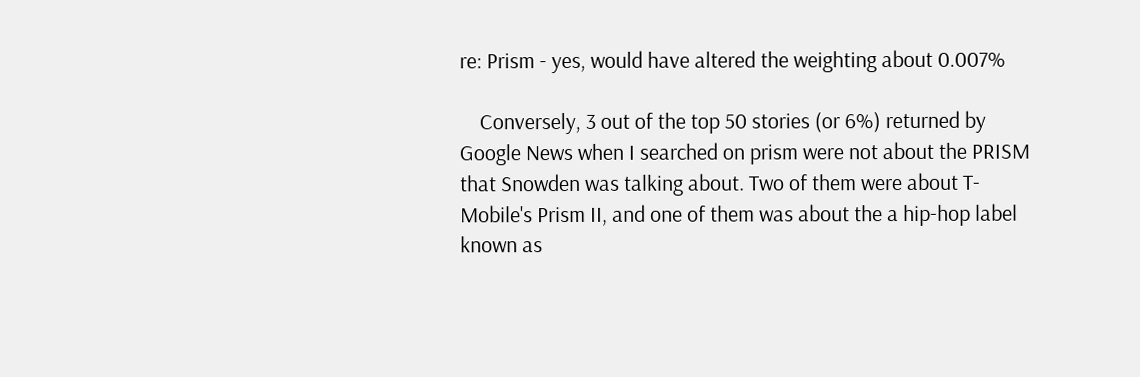re: Prism - yes, would have altered the weighting about 0.007%

    Conversely, 3 out of the top 50 stories (or 6%) returned by Google News when I searched on prism were not about the PRISM that Snowden was talking about. Two of them were about T-Mobile's Prism II, and one of them was about the a hip-hop label known as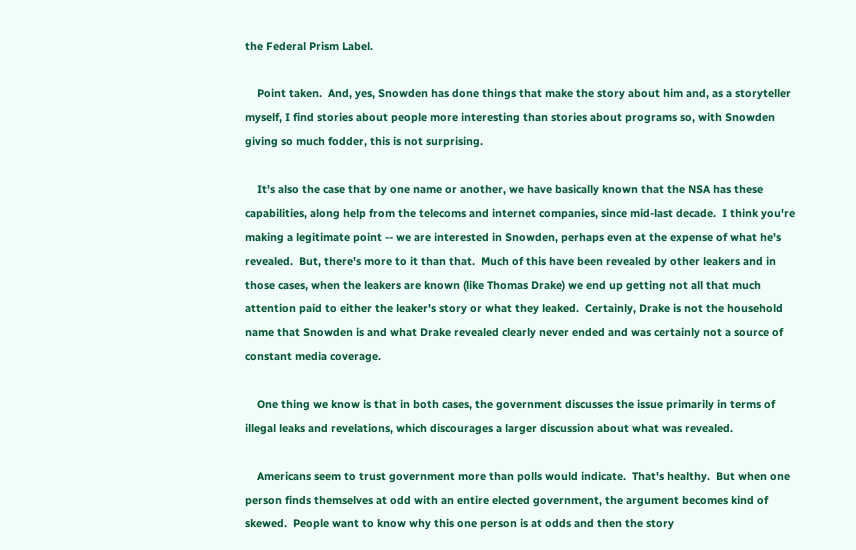the Federal Prism Label.

    Point taken.  And, yes, Snowden has done things that make the story about him and, as a storyteller myself, I find stories about people more interesting than stories about programs so, with Snowden giving so much fodder, this is not surprising.

    It's also the case that by one name or another, we have basically known that the NSA has these capabilities, along help from the telecoms and internet companies, since mid-last decade.  I think you're making a legitimate point -- we are interested in Snowden, perhaps even at the expense of what he's revealed.  But, there's more to it than that.  Much of this have been revealed by other leakers and in those cases, when the leakers are known (like Thomas Drake) we end up getting not all that much attention paid to either the leaker's story or what they leaked.  Certainly, Drake is not the household name that Snowden is and what Drake revealed clearly never ended and was certainly not a source of constant media coverage.

    One thing we know is that in both cases, the government discusses the issue primarily in terms of illegal leaks and revelations, which discourages a larger discussion about what was revealed.

    Americans seem to trust government more than polls would indicate.  That's healthy.  But when one person finds themselves at odd with an entire elected government, the argument becomes kind of skewed.  People want to know why this one person is at odds and then the story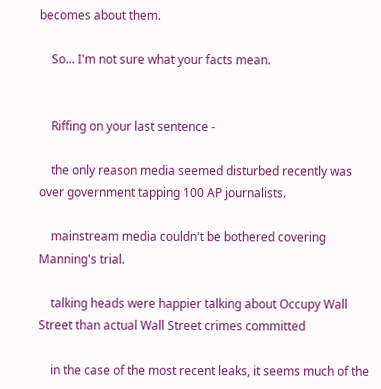becomes about them.

    So... I'm not sure what your facts mean.


    Riffing on your last sentence -

    the only reason media seemed disturbed recently was over government tapping 100 AP journalists.

    mainstream media couldn't be bothered covering Manning's trial.

    talking heads were happier talking about Occupy Wall Street than actual Wall Street crimes committed

    in the case of the most recent leaks, it seems much of the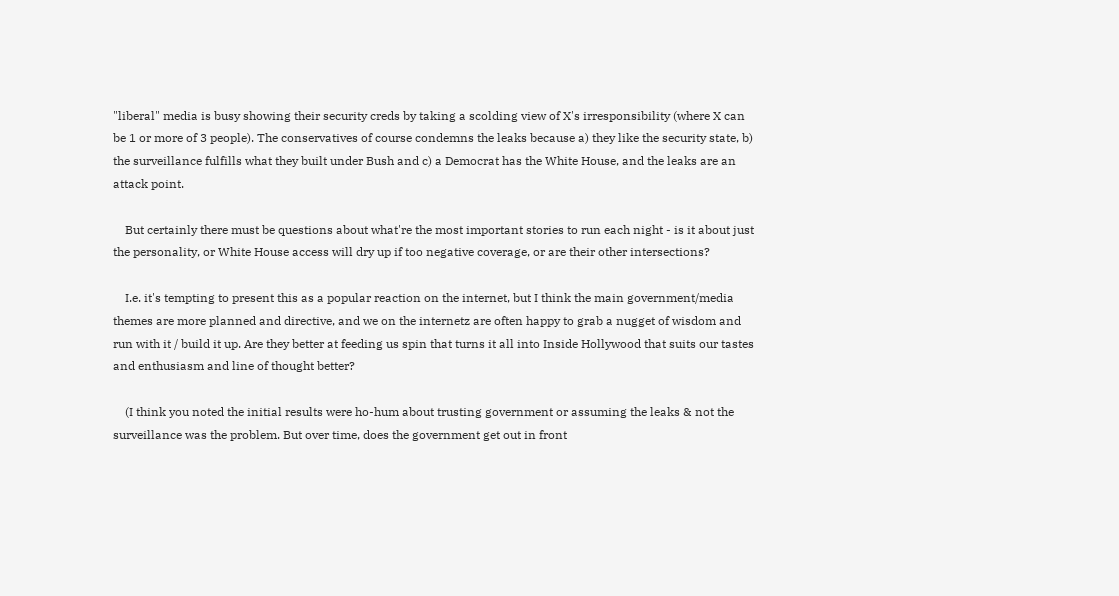"liberal" media is busy showing their security creds by taking a scolding view of X's irresponsibility (where X can be 1 or more of 3 people). The conservatives of course condemns the leaks because a) they like the security state, b) the surveillance fulfills what they built under Bush and c) a Democrat has the White House, and the leaks are an attack point.

    But certainly there must be questions about what're the most important stories to run each night - is it about just the personality, or White House access will dry up if too negative coverage, or are their other intersections?

    I.e. it's tempting to present this as a popular reaction on the internet, but I think the main government/media themes are more planned and directive, and we on the internetz are often happy to grab a nugget of wisdom and run with it / build it up. Are they better at feeding us spin that turns it all into Inside Hollywood that suits our tastes and enthusiasm and line of thought better?

    (I think you noted the initial results were ho-hum about trusting government or assuming the leaks & not the surveillance was the problem. But over time, does the government get out in front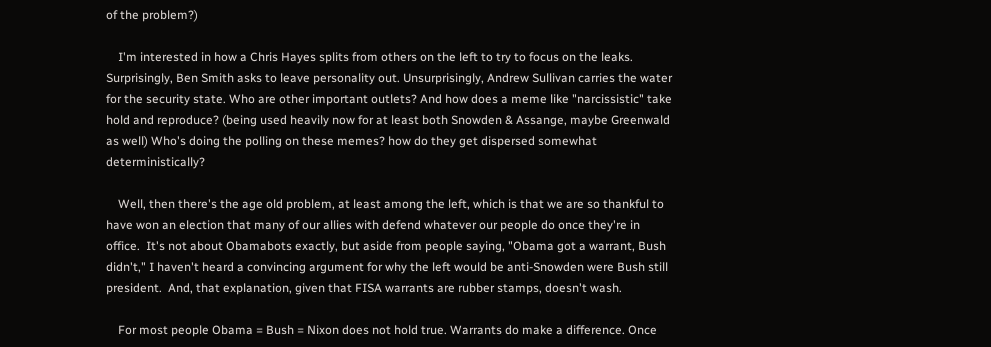of the problem?)

    I'm interested in how a Chris Hayes splits from others on the left to try to focus on the leaks. Surprisingly, Ben Smith asks to leave personality out. Unsurprisingly, Andrew Sullivan carries the water for the security state. Who are other important outlets? And how does a meme like "narcissistic" take hold and reproduce? (being used heavily now for at least both Snowden & Assange, maybe Greenwald as well) Who's doing the polling on these memes? how do they get dispersed somewhat deterministically?

    Well, then there's the age old problem, at least among the left, which is that we are so thankful to have won an election that many of our allies with defend whatever our people do once they're in office.  It's not about Obamabots exactly, but aside from people saying, "Obama got a warrant, Bush didn't," I haven't heard a convincing argument for why the left would be anti-Snowden were Bush still president.  And, that explanation, given that FISA warrants are rubber stamps, doesn't wash.

    For most people Obama = Bush = Nixon does not hold true. Warrants do make a difference. Once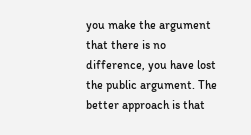you make the argument that there is no difference, you have lost the public argument. The better approach is that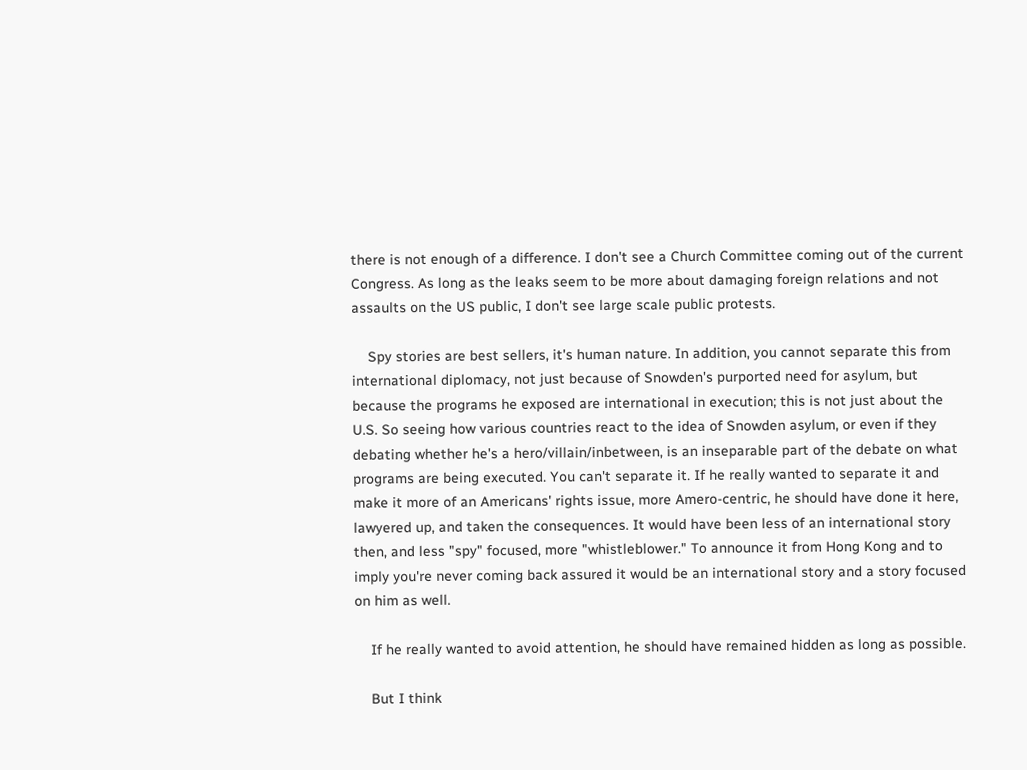there is not enough of a difference. I don't see a Church Committee coming out of the current Congress. As long as the leaks seem to be more about damaging foreign relations and not assaults on the US public, I don't see large scale public protests.

    Spy stories are best sellers, it's human nature. In addition, you cannot separate this from international diplomacy, not just because of Snowden's purported need for asylum, but because the programs he exposed are international in execution; this is not just about the U.S. So seeing how various countries react to the idea of Snowden asylum, or even if they debating whether he's a hero/villain/inbetween, is an inseparable part of the debate on what programs are being executed. You can't separate it. If he really wanted to separate it and make it more of an Americans' rights issue, more Amero-centric, he should have done it here, lawyered up, and taken the consequences. It would have been less of an international story then, and less "spy" focused, more "whistleblower." To announce it from Hong Kong and to imply you're never coming back assured it would be an international story and a story focused on him as well.

    If he really wanted to avoid attention, he should have remained hidden as long as possible.

    But I think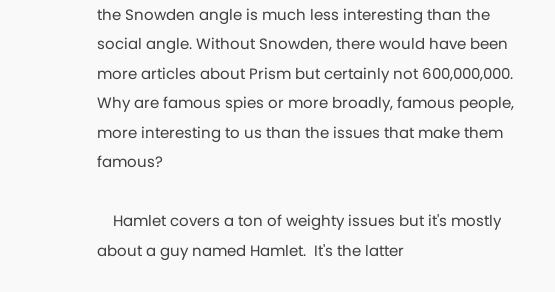the Snowden angle is much less interesting than the social angle. Without Snowden, there would have been more articles about Prism but certainly not 600,000,000. Why are famous spies or more broadly, famous people, more interesting to us than the issues that make them famous?

    Hamlet covers a ton of weighty issues but it's mostly about a guy named Hamlet.  It's the latter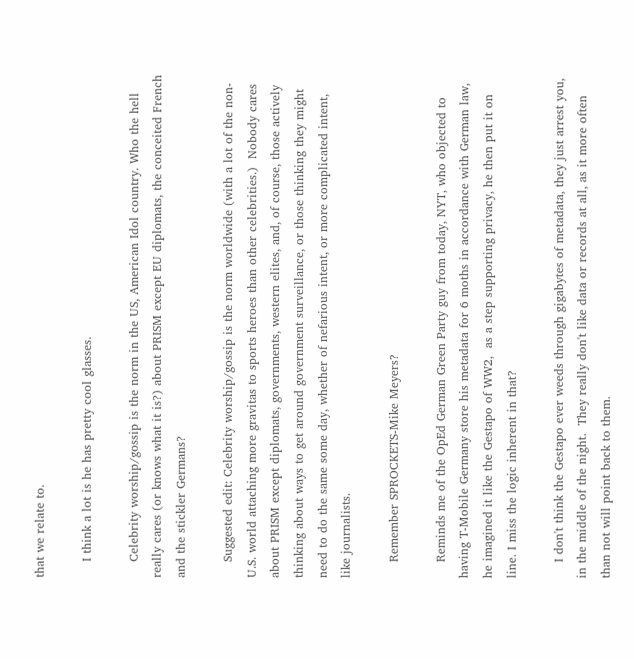that we relate to.

    I think a lot is he has pretty cool glasses.

    Celebrity worship/gossip is the norm in the US, American Idol country. Who the hell really cares (or knows what it is?) about PRISM except EU diplomats, the conceited French and the stickler Germans?

    Suggested edit: Celebrity worship/gossip is the norm worldwide (with a lot of the non-U.S. world attaching more gravitas to sports heroes than other celebrities.)  Nobody cares about PRISM except diplomats, governments, western elites, and, of course, those actively thinking about ways to get around government surveillance, or those thinking they might need to do the same some day, whether of nefarious intent, or more complicated intent, like journalists.

    Remember SPROCKETS-Mike Meyers?

    Reminds me of the OpEd German Green Party guy from today, NYT, who objected to having T-Mobile Germany store his metadata for 6 moths in accordance with German law, he imagined it like the Gestapo of WW2,  as a step supporting privacy, he then put it on line. I miss the logic inherent in that?

    I don't think the Gestapo ever weeds through gigabytes of metadata, they just arrest you, in the middle of the night.  They really don't like data or records at all, as it more often than not will point back to them.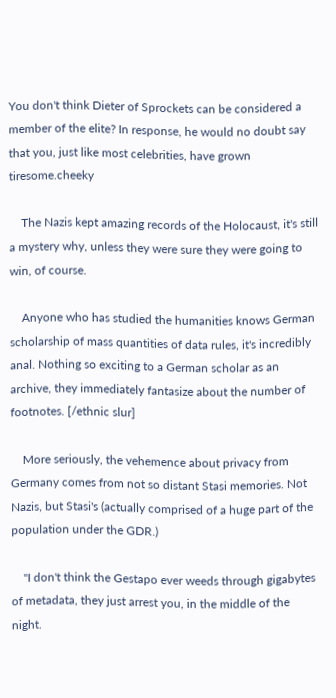You don't think Dieter of Sprockets can be considered a member of the elite? In response, he would no doubt say that you, just like most celebrities, have grown tiresome.cheeky

    The Nazis kept amazing records of the Holocaust, it's still a mystery why, unless they were sure they were going to win, of course.

    Anyone who has studied the humanities knows German scholarship of mass quantities of data rules, it's incredibly anal. Nothing so exciting to a German scholar as an archive, they immediately fantasize about the number of footnotes. [/ethnic slur]

    More seriously, the vehemence about privacy from Germany comes from not so distant Stasi memories. Not Nazis, but Stasi's (actually comprised of a huge part of the population under the GDR.)

    "I don't think the Gestapo ever weeds through gigabytes of metadata, they just arrest you, in the middle of the night.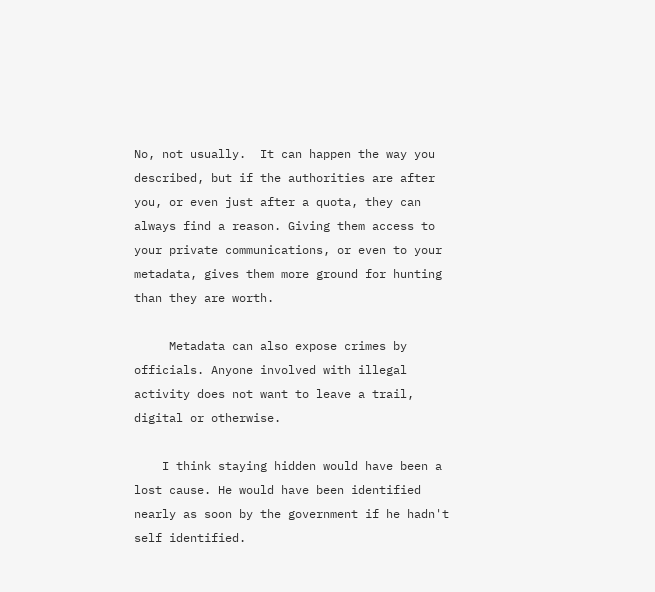No, not usually.  It can happen the way you described, but if the authorities are after you, or even just after a quota, they can always find a reason. Giving them access to your private communications, or even to your metadata, gives them more ground for hunting than they are worth.

     Metadata can also expose crimes by officials. Anyone involved with illegal activity does not want to leave a trail, digital or otherwise.

    I think staying hidden would have been a lost cause. He would have been identified nearly as soon by the government if he hadn't self identified.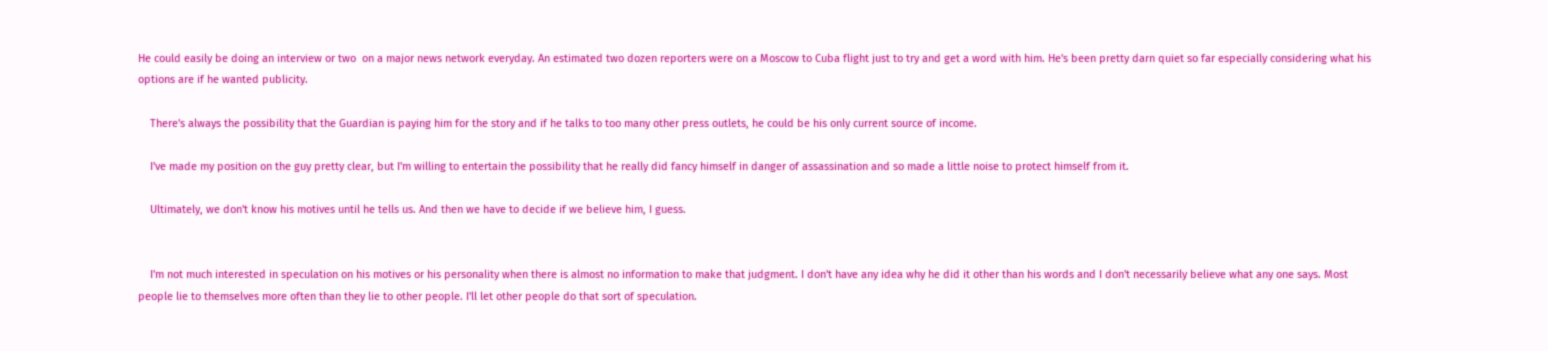He could easily be doing an interview or two  on a major news network everyday. An estimated two dozen reporters were on a Moscow to Cuba flight just to try and get a word with him. He's been pretty darn quiet so far especially considering what his options are if he wanted publicity.

    There's always the possibility that the Guardian is paying him for the story and if he talks to too many other press outlets, he could be his only current source of income.

    I've made my position on the guy pretty clear, but I'm willing to entertain the possibility that he really did fancy himself in danger of assassination and so made a little noise to protect himself from it.

    Ultimately, we don't know his motives until he tells us. And then we have to decide if we believe him, I guess.


    I'm not much interested in speculation on his motives or his personality when there is almost no information to make that judgment. I don't have any idea why he did it other than his words and I don't necessarily believe what any one says. Most people lie to themselves more often than they lie to other people. I'll let other people do that sort of speculation.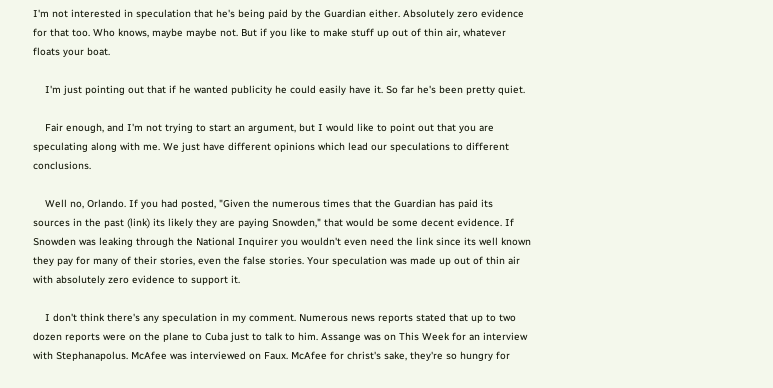I'm not interested in speculation that he's being paid by the Guardian either. Absolutely zero evidence for that too. Who knows, maybe maybe not. But if you like to make stuff up out of thin air, whatever floats your boat.

    I'm just pointing out that if he wanted publicity he could easily have it. So far he's been pretty quiet.

    Fair enough, and I'm not trying to start an argument, but I would like to point out that you are speculating along with me. We just have different opinions which lead our speculations to different conclusions.

    Well no, Orlando. If you had posted, "Given the numerous times that the Guardian has paid its sources in the past (link) its likely they are paying Snowden," that would be some decent evidence. If Snowden was leaking through the National Inquirer you wouldn't even need the link since its well known they pay for many of their stories, even the false stories. Your speculation was made up out of thin air with absolutely zero evidence to support it.

    I don't think there's any speculation in my comment. Numerous news reports stated that up to two dozen reports were on the plane to Cuba just to talk to him. Assange was on This Week for an interview with Stephanapolus. McAfee was interviewed on Faux. McAfee for christ's sake, they're so hungry for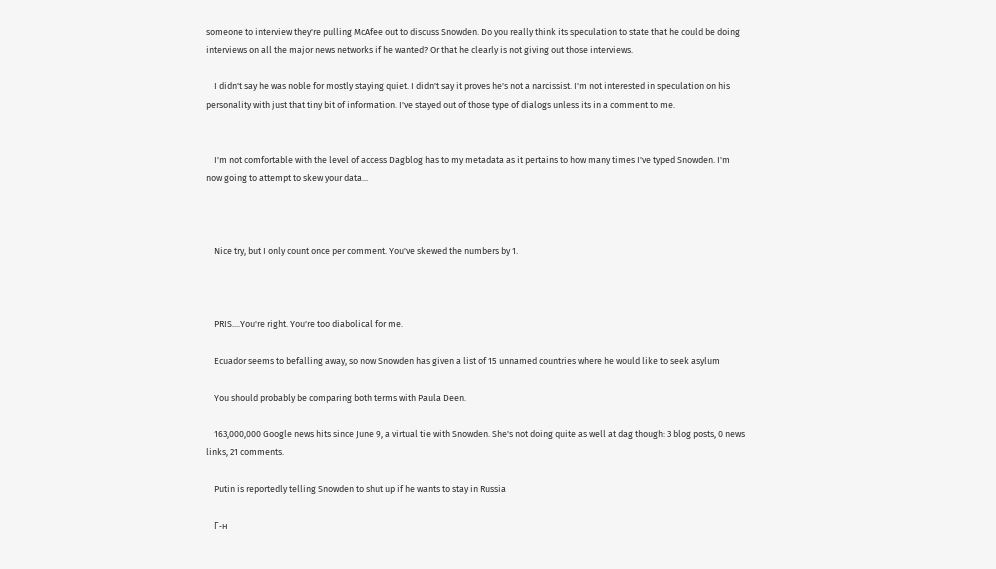someone to interview they're pulling McAfee out to discuss Snowden. Do you really think its speculation to state that he could be doing interviews on all the major news networks if he wanted? Or that he clearly is not giving out those interviews.

    I didn't say he was noble for mostly staying quiet. I didn't say it proves he's not a narcissist. I'm not interested in speculation on his personality with just that tiny bit of information. I've stayed out of those type of dialogs unless its in a comment to me.


    I'm not comfortable with the level of access Dagblog has to my metadata as it pertains to how many times I've typed Snowden. I'm now going to attempt to skew your data...



    Nice try, but I only count once per comment. You've skewed the numbers by 1.



    PRIS....You're right. You're too diabolical for me.

    Ecuador seems to befalling away, so now Snowden has given a list of 15 unnamed countries where he would like to seek asylum

    You should probably be comparing both terms with Paula Deen.

    163,000,000 Google news hits since June 9, a virtual tie with Snowden. She's not doing quite as well at dag though: 3 blog posts, 0 news links, 21 comments.

    Putin is reportedly telling Snowden to shut up if he wants to stay in Russia

    Г-н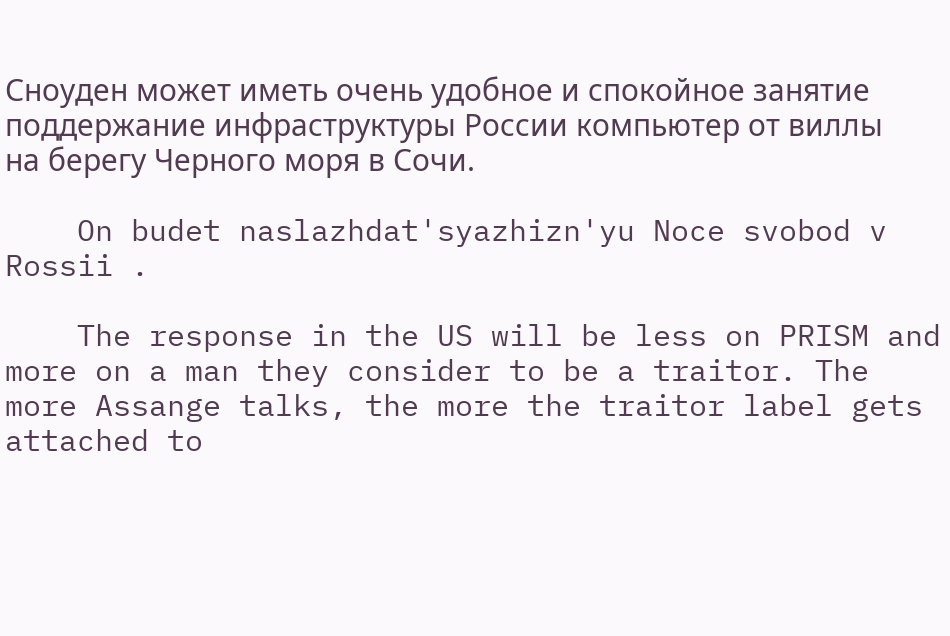Сноуден может иметь очень удобное и спокойное занятие поддержание инфраструктуры России компьютер от виллы на берегу Черного моря в Сочи.

    On budet naslazhdat'syazhizn'yu Noce svobod v Rossii .

    The response in the US will be less on PRISM and more on a man they consider to be a traitor. The more Assange talks, the more the traitor label gets attached to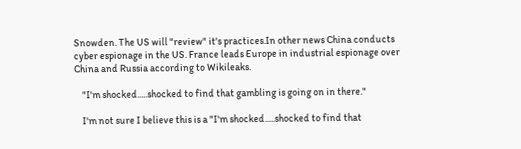Snowden. The US will "review" it's practices.In other news China conducts cyber espionage in the US. France leads Europe in industrial espionage over China and Russia according to Wikileaks.

    "I'm shocked.....shocked to find that gambling is going on in there."

    I'm not sure I believe this is a "I'm shocked.....shocked to find that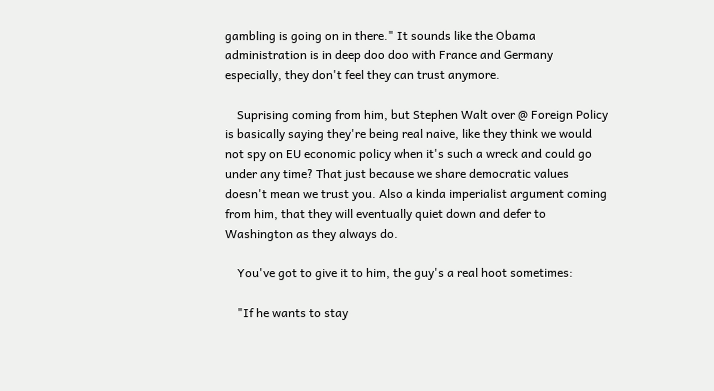gambling is going on in there." It sounds like the Obama administration is in deep doo doo with France and Germany especially, they don't feel they can trust anymore.

    Suprising coming from him, but Stephen Walt over @ Foreign Policy is basically saying they're being real naive, like they think we would not spy on EU economic policy when it's such a wreck and could go under any time? That just because we share democratic values doesn't mean we trust you. Also a kinda imperialist argument coming from him, that they will eventually quiet down and defer to Washington as they always do.

    You've got to give it to him, the guy's a real hoot sometimes:

    "If he wants to stay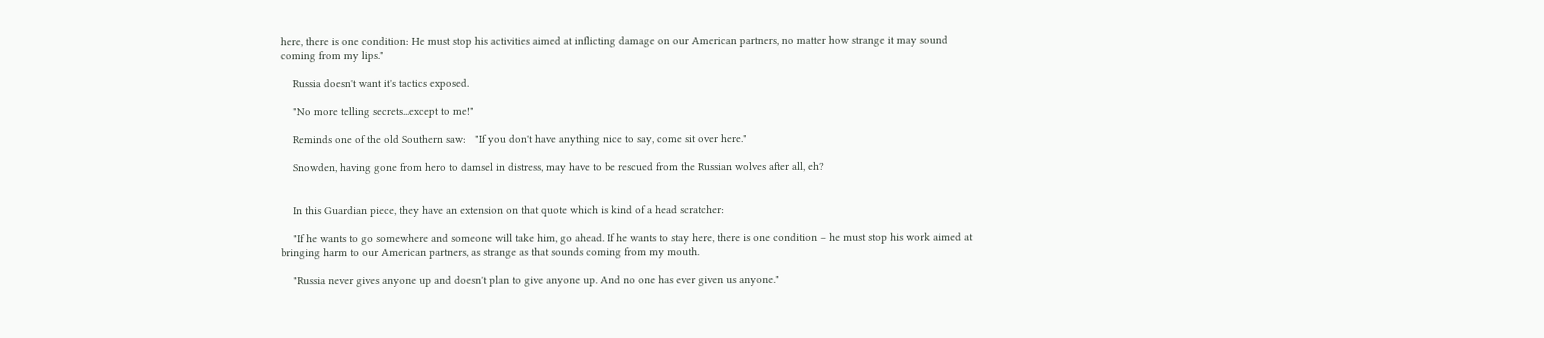here, there is one condition: He must stop his activities aimed at inflicting damage on our American partners, no matter how strange it may sound coming from my lips."

    Russia doesn't want it's tactics exposed.

    "No more telling secrets...except to me!"

    Reminds one of the old Southern saw:   "If you don't have anything nice to say, come sit over here."

    Snowden, having gone from hero to damsel in distress, may have to be rescued from the Russian wolves after all, eh?


    In this Guardian piece, they have an extension on that quote which is kind of a head scratcher:

    "If he wants to go somewhere and someone will take him, go ahead. If he wants to stay here, there is one condition – he must stop his work aimed at bringing harm to our American partners, as strange as that sounds coming from my mouth.

    "Russia never gives anyone up and doesn't plan to give anyone up. And no one has ever given us anyone."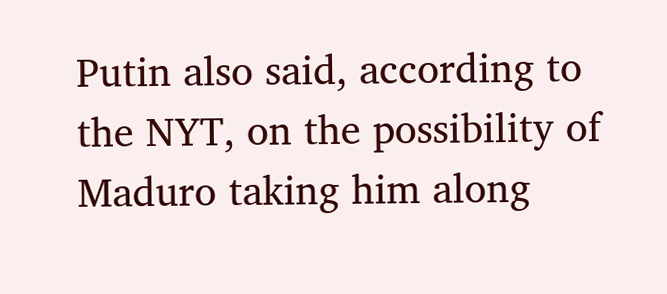Putin also said, according to the NYT, on the possibility of Maduro taking him along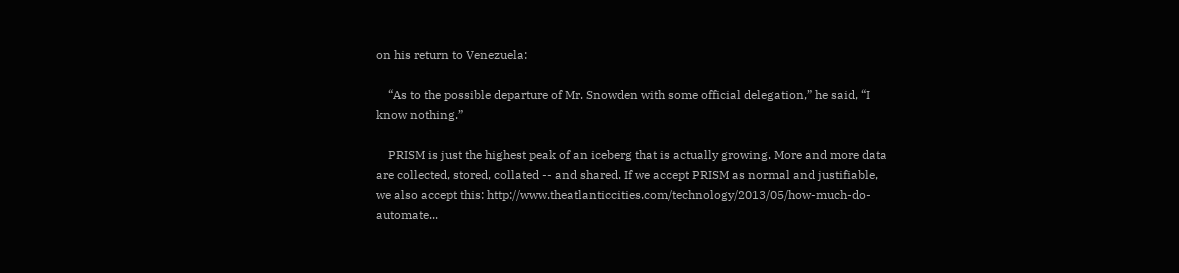on his return to Venezuela:

    “As to the possible departure of Mr. Snowden with some official delegation,” he said, “I know nothing.”

    PRISM is just the highest peak of an iceberg that is actually growing. More and more data are collected, stored, collated -- and shared. If we accept PRISM as normal and justifiable, we also accept this: http://www.theatlanticcities.com/technology/2013/05/how-much-do-automate...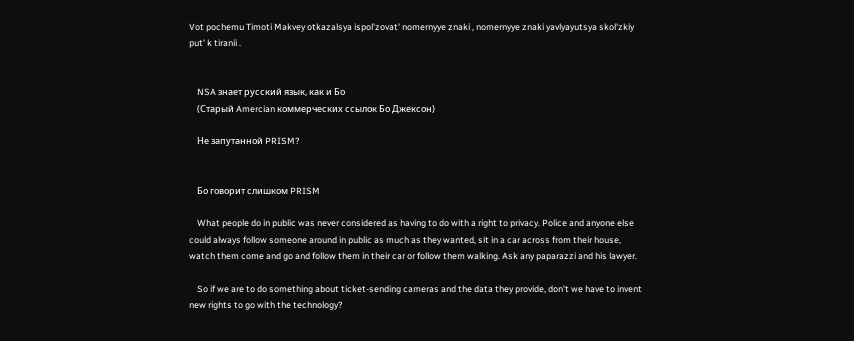Vot pochemu Timoti Makvey otkazalsya ispol'zovat' nomernyye znaki , nomernyye znaki yavlyayutsya skol'zkiy put' k tiranii .


    NSA знает русский язык, как и Бо
    (Старый Amercian коммерческих ссылок Бо Джексон)

    Не запутанной PRISM?


    Бо говорит слишком PRISM

    What people do in public was never considered as having to do with a right to privacy. Police and anyone else could always follow someone around in public as much as they wanted, sit in a car across from their house, watch them come and go and follow them in their car or follow them walking. Ask any paparazzi and his lawyer.

    So if we are to do something about ticket-sending cameras and the data they provide, don't we have to invent new rights to go with the technology?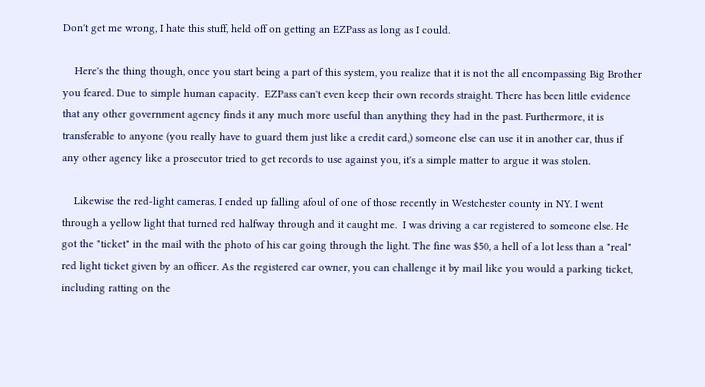Don't get me wrong, I hate this stuff, held off on getting an EZPass as long as I could.

    Here's the thing though, once you start being a part of this system, you realize that it is not the all encompassing Big Brother you feared. Due to simple human capacity.  EZPass can't even keep their own records straight. There has been little evidence that any other government agency finds it any much more useful than anything they had in the past. Furthermore, it is transferable to anyone (you really have to guard them just like a credit card,) someone else can use it in another car, thus if any other agency like a prosecutor tried to get records to use against you, it's a simple matter to argue it was stolen.

    Likewise the red-light cameras. I ended up falling afoul of one of those recently in Westchester county in NY. I went through a yellow light that turned red halfway through and it caught me.  I was driving a car registered to someone else. He got the "ticket" in the mail with the photo of his car going through the light. The fine was $50, a hell of a lot less than a "real" red light ticket given by an officer. As the registered car owner, you can challenge it by mail like you would a parking ticket, including ratting on the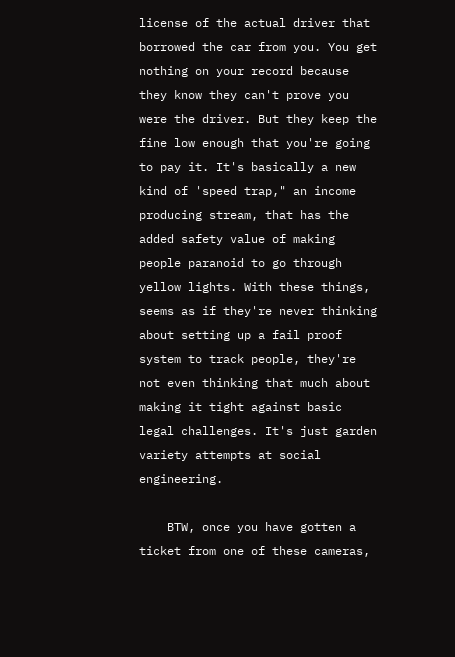license of the actual driver that borrowed the car from you. You get nothing on your record because they know they can't prove you were the driver. But they keep the fine low enough that you're going to pay it. It's basically a new kind of 'speed trap," an income producing stream, that has the added safety value of making people paranoid to go through yellow lights. With these things, seems as if they're never thinking about setting up a fail proof system to track people, they're not even thinking that much about making it tight against basic legal challenges. It's just garden variety attempts at social engineering.

    BTW, once you have gotten a ticket from one of these cameras,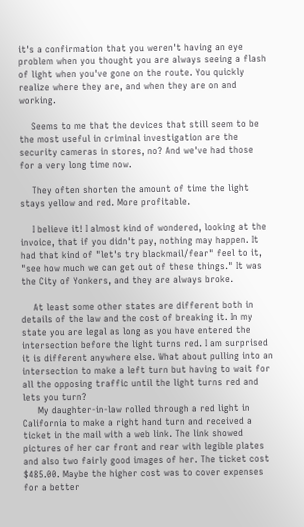it's a confirmation that you weren't having an eye problem when you thought you are always seeing a flash of light when you've gone on the route. You quickly realize where they are, and when they are on and working.

    Seems to me that the devices that still seem to be the most useful in criminal investigation are the security cameras in stores, no? And we've had those for a very long time now.

    They often shorten the amount of time the light stays yellow and red. More profitable.

    I believe it! I almost kind of wondered, looking at the invoice, that if you didn't pay, nothing may happen. It had that kind of "let's try blackmail/fear" feel to it, "see how much we can get out of these things." It was the City of Yonkers, and they are always broke.

    At least some other states are different both in details of the law and the cost of breaking it. In my state you are legal as long as you have entered the intersection before the light turns red. I am surprised it is different anywhere else. What about pulling into an intersection to make a left turn but having to wait for all the opposing traffic until the light turns red and lets you turn?
     My daughter-in-law rolled through a red light in California to make a right hand turn and received a ticket in the mail with a web link. The link showed pictures of her car front and rear with legible plates and also two fairly good images of her. The ticket cost $485.00. Maybe the higher cost was to cover expenses for a better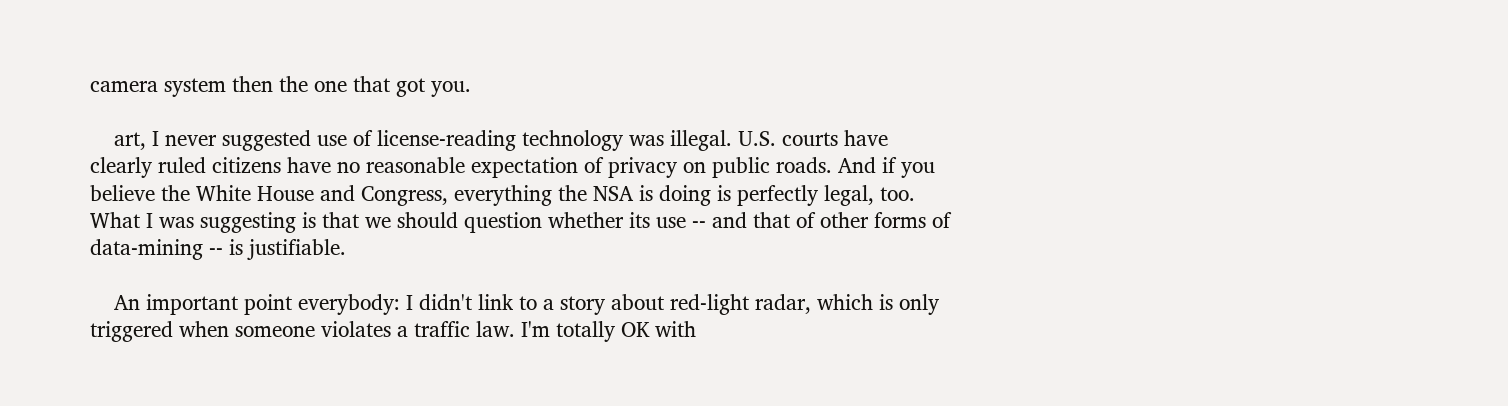camera system then the one that got you.

    art, I never suggested use of license-reading technology was illegal. U.S. courts have clearly ruled citizens have no reasonable expectation of privacy on public roads. And if you believe the White House and Congress, everything the NSA is doing is perfectly legal, too. What I was suggesting is that we should question whether its use -- and that of other forms of data-mining -- is justifiable.

    An important point everybody: I didn't link to a story about red-light radar, which is only triggered when someone violates a traffic law. I'm totally OK with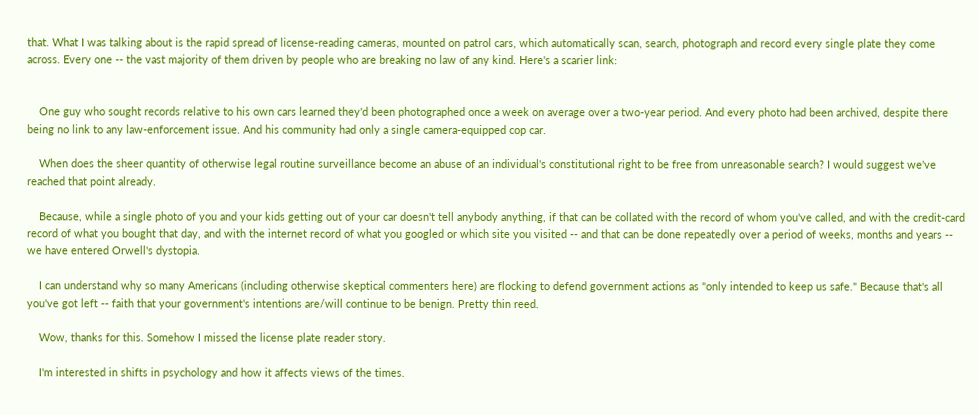that. What I was talking about is the rapid spread of license-reading cameras, mounted on patrol cars, which automatically scan, search, photograph and record every single plate they come across. Every one -- the vast majority of them driven by people who are breaking no law of any kind. Here's a scarier link:


    One guy who sought records relative to his own cars learned they'd been photographed once a week on average over a two-year period. And every photo had been archived, despite there being no link to any law-enforcement issue. And his community had only a single camera-equipped cop car.

    When does the sheer quantity of otherwise legal routine surveillance become an abuse of an individual's constitutional right to be free from unreasonable search? I would suggest we've reached that point already.

    Because, while a single photo of you and your kids getting out of your car doesn't tell anybody anything, if that can be collated with the record of whom you've called, and with the credit-card record of what you bought that day, and with the internet record of what you googled or which site you visited -- and that can be done repeatedly over a period of weeks, months and years -- we have entered Orwell's dystopia.

    I can understand why so many Americans (including otherwise skeptical commenters here) are flocking to defend government actions as "only intended to keep us safe." Because that's all you've got left -- faith that your government's intentions are/will continue to be benign. Pretty thin reed.

    Wow, thanks for this. Somehow I missed the license plate reader story.

    I'm interested in shifts in psychology and how it affects views of the times.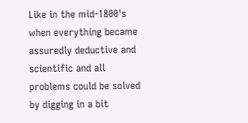Like in the mid-1800's when everything became assuredly deductive and scientific and all problems could be solved by digging in a bit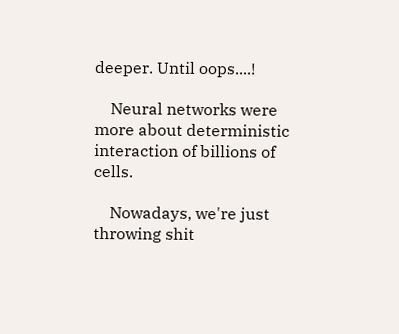deeper. Until oops....!

    Neural networks were more about deterministic interaction of billions of cells.

    Nowadays, we're just throwing shit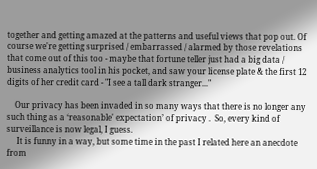together and getting amazed at the patterns and useful views that pop out. Of course we're getting surprised / embarrassed / alarmed by those revelations that come out of this too - maybe that fortune teller just had a big data / business analytics tool in his pocket, and saw your license plate & the first 12 digits of her credit card - "I see a tall dark stranger..."

    Our privacy has been invaded in so many ways that there is no longer any such thing as a ‘reasonable' expectation’ of privacy .  So, every kind of surveillance is now legal, I guess.
     It is funny in a way, but some time in the past I related here an anecdote from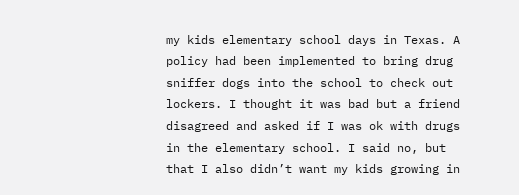my kids elementary school days in Texas. A policy had been implemented to bring drug sniffer dogs into the school to check out lockers. I thought it was bad but a friend disagreed and asked if I was ok with drugs in the elementary school. I said no, but that I also didn’t want my kids growing in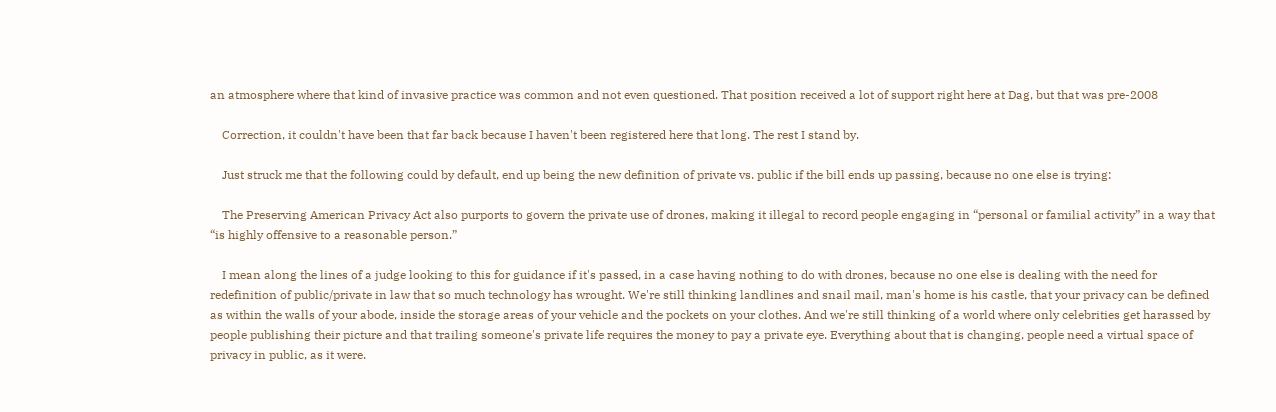an atmosphere where that kind of invasive practice was common and not even questioned. That position received a lot of support right here at Dag, but that was pre-2008

    Correction, it couldn't have been that far back because I haven't been registered here that long. The rest I stand by.

    Just struck me that the following could by default, end up being the new definition of private vs. public if the bill ends up passing, because no one else is trying:

    The Preserving American Privacy Act also purports to govern the private use of drones, making it illegal to record people engaging in “personal or familial activity” in a way that “is highly offensive to a reasonable person.”

    I mean along the lines of a judge looking to this for guidance if it's passed, in a case having nothing to do with drones, because no one else is dealing with the need for redefinition of public/private in law that so much technology has wrought. We're still thinking landlines and snail mail, man's home is his castle, that your privacy can be defined as within the walls of your abode, inside the storage areas of your vehicle and the pockets on your clothes. And we're still thinking of a world where only celebrities get harassed by people publishing their picture and that trailing someone's private life requires the money to pay a private eye. Everything about that is changing, people need a virtual space of privacy in public, as it were.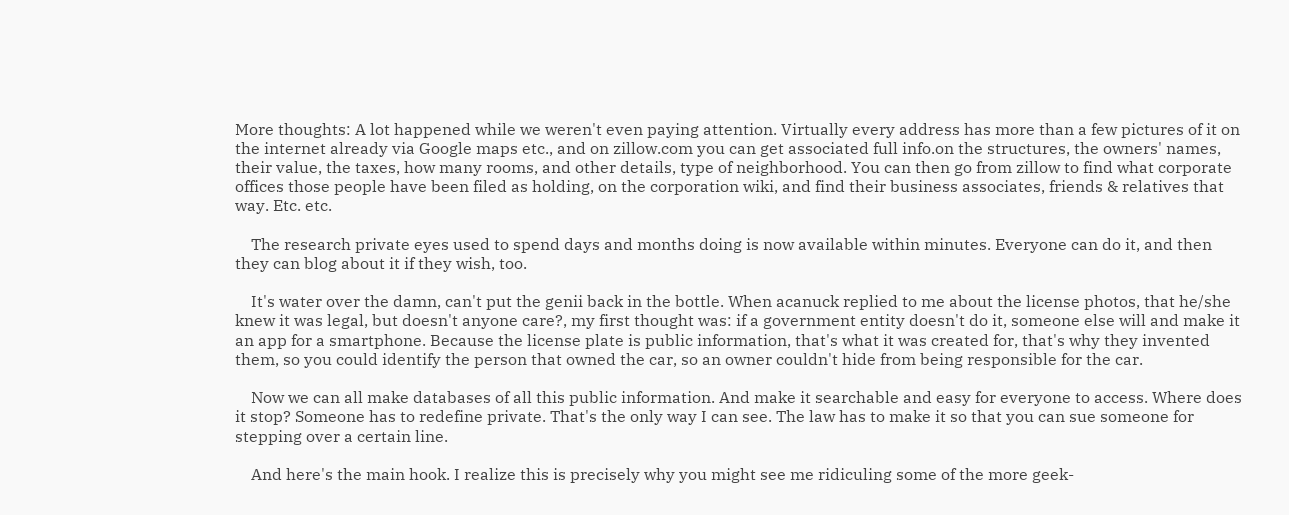More thoughts: A lot happened while we weren't even paying attention. Virtually every address has more than a few pictures of it on the internet already via Google maps etc., and on zillow.com you can get associated full info.on the structures, the owners' names, their value, the taxes, how many rooms, and other details, type of neighborhood. You can then go from zillow to find what corporate offices those people have been filed as holding, on the corporation wiki, and find their business associates, friends & relatives that way. Etc. etc.

    The research private eyes used to spend days and months doing is now available within minutes. Everyone can do it, and then they can blog about it if they wish, too.

    It's water over the damn, can't put the genii back in the bottle. When acanuck replied to me about the license photos, that he/she knew it was legal, but doesn't anyone care?, my first thought was: if a government entity doesn't do it, someone else will and make it an app for a smartphone. Because the license plate is public information, that's what it was created for, that's why they invented them, so you could identify the person that owned the car, so an owner couldn't hide from being responsible for the car.

    Now we can all make databases of all this public information. And make it searchable and easy for everyone to access. Where does it stop? Someone has to redefine private. That's the only way I can see. The law has to make it so that you can sue someone for stepping over a certain line.

    And here's the main hook. I realize this is precisely why you might see me ridiculing some of the more geek-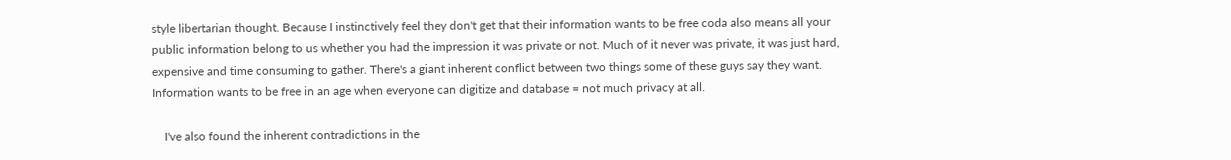style libertarian thought. Because I instinctively feel they don't get that their information wants to be free coda also means all your public information belong to us whether you had the impression it was private or not. Much of it never was private, it was just hard, expensive and time consuming to gather. There's a giant inherent conflict between two things some of these guys say they want. Information wants to be free in an age when everyone can digitize and database = not much privacy at all.

    I've also found the inherent contradictions in the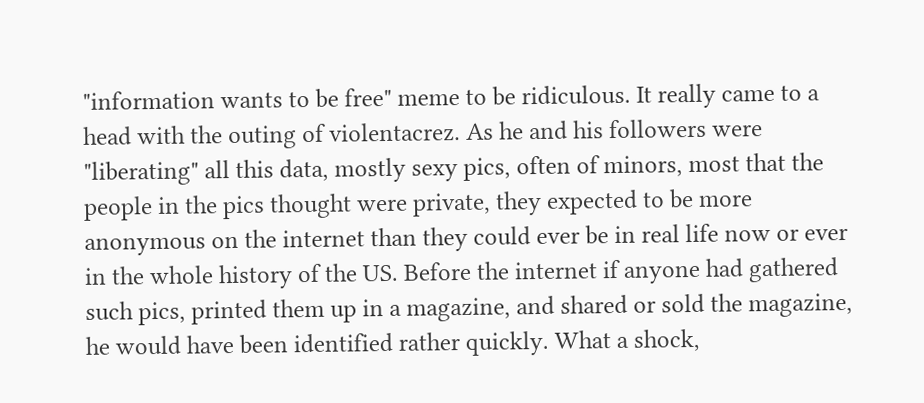"information wants to be free" meme to be ridiculous. It really came to a head with the outing of violentacrez. As he and his followers were "liberating" all this data, mostly sexy pics, often of minors, most that the people in the pics thought were private, they expected to be more anonymous on the internet than they could ever be in real life now or ever in the whole history of the US. Before the internet if anyone had gathered such pics, printed them up in a magazine, and shared or sold the magazine, he would have been identified rather quickly. What a shock,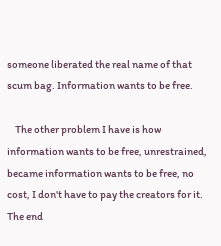someone liberated the real name of that scum bag. Information wants to be free.

    The other problem I have is how information wants to be free, unrestrained, became information wants to be free, no cost, I don't have to pay the creators for it. The end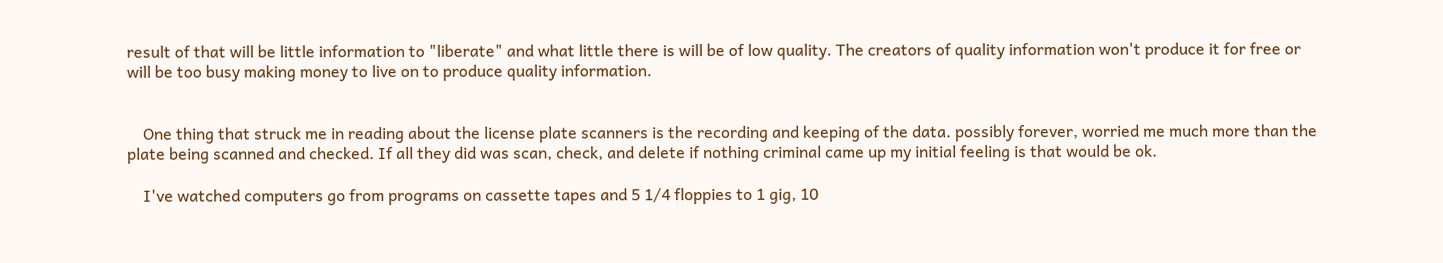result of that will be little information to "liberate" and what little there is will be of low quality. The creators of quality information won't produce it for free or will be too busy making money to live on to produce quality information.


    One thing that struck me in reading about the license plate scanners is the recording and keeping of the data. possibly forever, worried me much more than the plate being scanned and checked. If all they did was scan, check, and delete if nothing criminal came up my initial feeling is that would be ok.

    I've watched computers go from programs on cassette tapes and 5 1/4 floppies to 1 gig, 10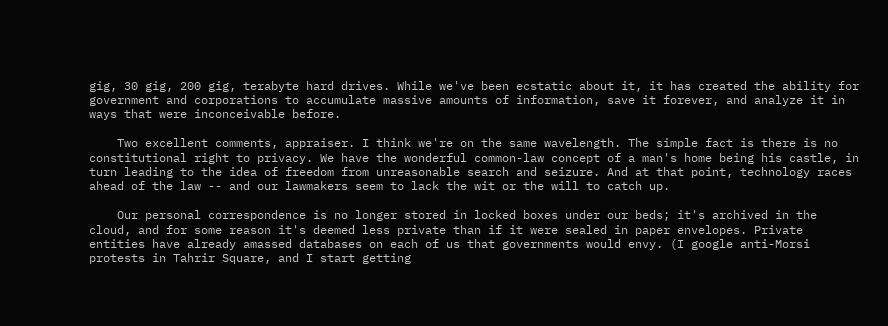gig, 30 gig, 200 gig, terabyte hard drives. While we've been ecstatic about it, it has created the ability for government and corporations to accumulate massive amounts of information, save it forever, and analyze it in ways that were inconceivable before.

    Two excellent comments, appraiser. I think we're on the same wavelength. The simple fact is there is no constitutional right to privacy. We have the wonderful common-law concept of a man's home being his castle, in turn leading to the idea of freedom from unreasonable search and seizure. And at that point, technology races ahead of the law -- and our lawmakers seem to lack the wit or the will to catch up.

    Our personal correspondence is no longer stored in locked boxes under our beds; it's archived in the cloud, and for some reason it's deemed less private than if it were sealed in paper envelopes. Private entities have already amassed databases on each of us that governments would envy. (I google anti-Morsi protests in Tahrir Square, and I start getting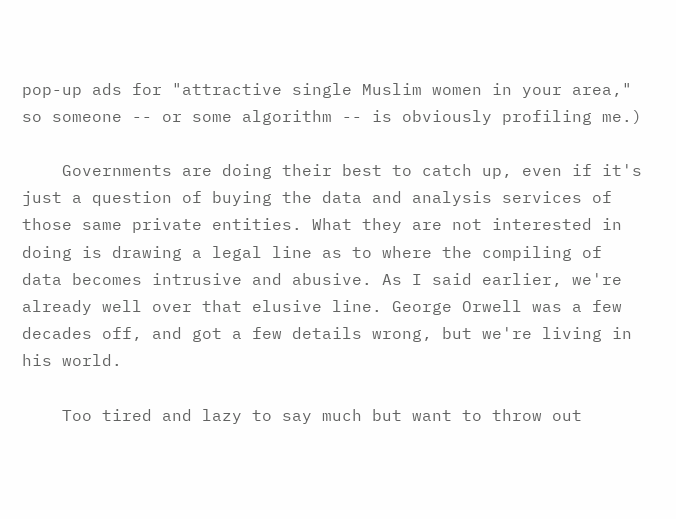pop-up ads for "attractive single Muslim women in your area," so someone -- or some algorithm -- is obviously profiling me.)

    Governments are doing their best to catch up, even if it's just a question of buying the data and analysis services of those same private entities. What they are not interested in doing is drawing a legal line as to where the compiling of data becomes intrusive and abusive. As I said earlier, we're already well over that elusive line. George Orwell was a few decades off, and got a few details wrong, but we're living in his world.

    Too tired and lazy to say much but want to throw out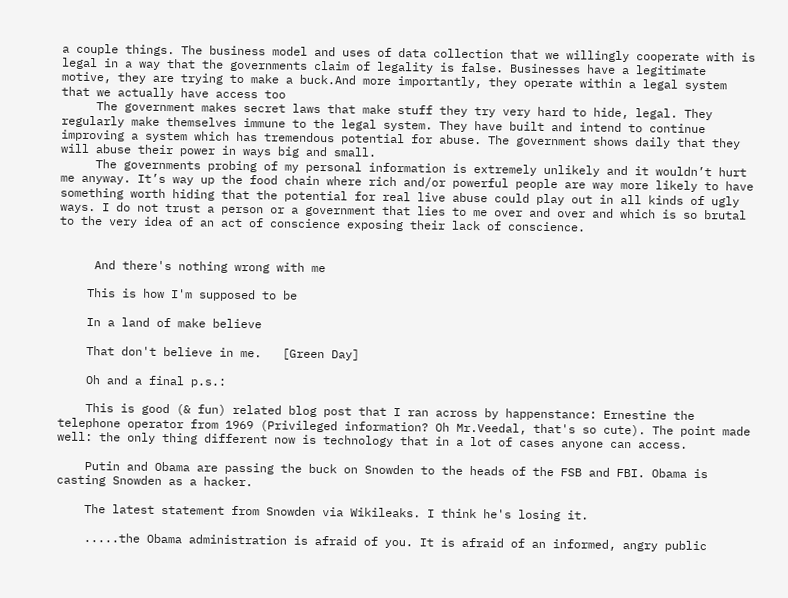a couple things. The business model and uses of data collection that we willingly cooperate with is legal in a way that the governments claim of legality is false. Businesses have a legitimate motive, they are trying to make a buck.And more importantly, they operate within a legal system that we actually have access too
     The government makes secret laws that make stuff they try very hard to hide, legal. They regularly make themselves immune to the legal system. They have built and intend to continue improving a system which has tremendous potential for abuse. The government shows daily that they will abuse their power in ways big and small.
     The governments probing of my personal information is extremely unlikely and it wouldn’t hurt me anyway. It’s way up the food chain where rich and/or powerful people are way more likely to have something worth hiding that the potential for real live abuse could play out in all kinds of ugly ways. I do not trust a person or a government that lies to me over and over and which is so brutal to the very idea of an act of conscience exposing their lack of conscience.


     And there's nothing wrong with me

    This is how I'm supposed to be

    In a land of make believe

    That don't believe in me.   [Green Day]

    Oh and a final p.s.:

    This is good (& fun) related blog post that I ran across by happenstance: Ernestine the telephone operator from 1969 (Privileged information? Oh Mr.Veedal, that's so cute). The point made well: the only thing different now is technology that in a lot of cases anyone can access.

    Putin and Obama are passing the buck on Snowden to the heads of the FSB and FBI. Obama is casting Snowden as a hacker.

    The latest statement from Snowden via Wikileaks. I think he's losing it.

    .....the Obama administration is afraid of you. It is afraid of an informed, angry public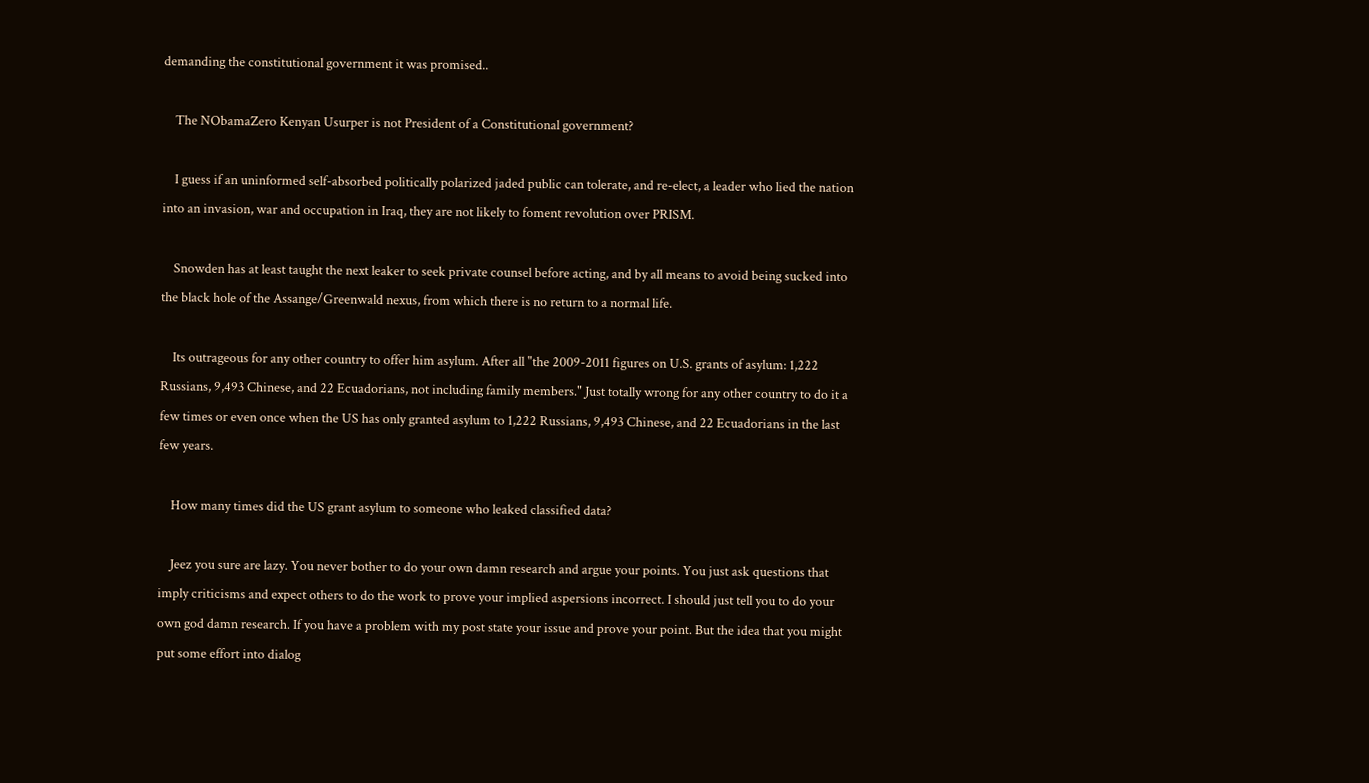demanding the constitutional government it was promised..

    The NObamaZero Kenyan Usurper is not President of a Constitutional government?

    I guess if an uninformed self-absorbed politically polarized jaded public can tolerate, and re-elect, a leader who lied the nation into an invasion, war and occupation in Iraq, they are not likely to foment revolution over PRISM.

    Snowden has at least taught the next leaker to seek private counsel before acting, and by all means to avoid being sucked into the black hole of the Assange/Greenwald nexus, from which there is no return to a normal life.

    Its outrageous for any other country to offer him asylum. After all "the 2009-2011 figures on U.S. grants of asylum: 1,222 Russians, 9,493 Chinese, and 22 Ecuadorians, not including family members." Just totally wrong for any other country to do it a few times or even once when the US has only granted asylum to 1,222 Russians, 9,493 Chinese, and 22 Ecuadorians in the last few years.

    How many times did the US grant asylum to someone who leaked classified data?

    Jeez you sure are lazy. You never bother to do your own damn research and argue your points. You just ask questions that imply criticisms and expect others to do the work to prove your implied aspersions incorrect. I should just tell you to do your own god damn research. If you have a problem with my post state your issue and prove your point. But the idea that you might put some effort into dialog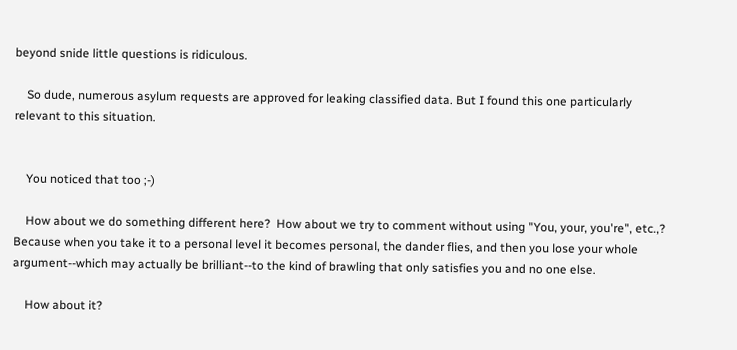beyond snide little questions is ridiculous.

    So dude, numerous asylum requests are approved for leaking classified data. But I found this one particularly relevant to this situation.


    You noticed that too ;-)

    How about we do something different here?  How about we try to comment without using "You, your, you're", etc.,?  Because when you take it to a personal level it becomes personal, the dander flies, and then you lose your whole argument--which may actually be brilliant--to the kind of brawling that only satisfies you and no one else.

    How about it?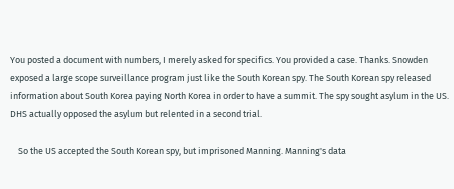You posted a document with numbers, I merely asked for specifics. You provided a case. Thanks. Snowden exposed a large scope surveillance program just like the South Korean spy. The South Korean spy released information about South Korea paying North Korea in order to have a summit. The spy sought asylum in the US. DHS actually opposed the asylum but relented in a second trial.

    So the US accepted the South Korean spy, but imprisoned Manning. Manning's data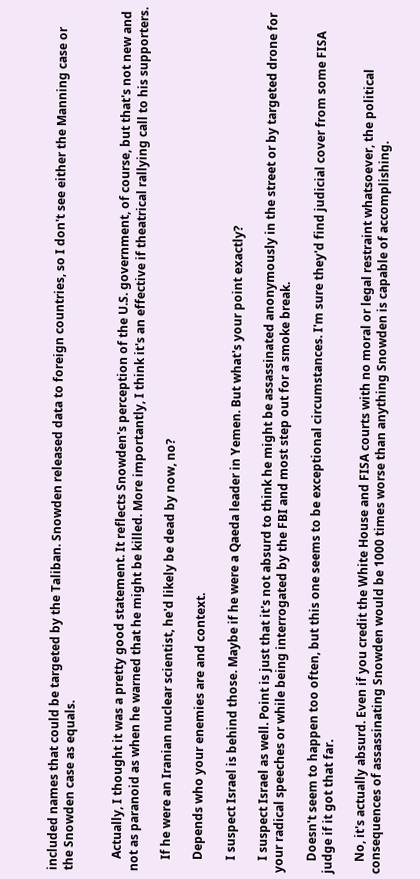included names that could be targeted by the Taliban. Snowden released data to foreign countries, so I don't see either the Manning case or the Snowden case as equals.


    Actually, I thought it was a pretty good statement. It reflects Snowden's perception of the U.S. government, of course, but that's not new and not as paranoid as when he warned that he might be killed. More importantly, I think it's an effective if theatrical rallying call to his supporters.

    If he were an Iranian nuclear scientist, he'd likely be dead by now, no?

    Depends who your enemies are and context.

    I suspect Israel is behind those. Maybe if he were a Qaeda leader in Yemen. But what's your point exactly?

    I suspect Israel as well. Point is just that it's not absurd to think he might be assassinated anonymously in the street or by targeted drone for your radical speeches or while being interrogated by the FBI and most step out for a smoke break.

    Doesn't seem to happen too often, but this one seems to be exceptional circumstances. I'm sure they'd find judicial cover from some FISA judge if it got that far.

    No, it's actually absurd. Even if you credit the White House and FISA courts with no moral or legal restraint whatsoever, the political consequences of assassinating Snowden would be 1000 times worse than anything Snowden is capable of accomplishing.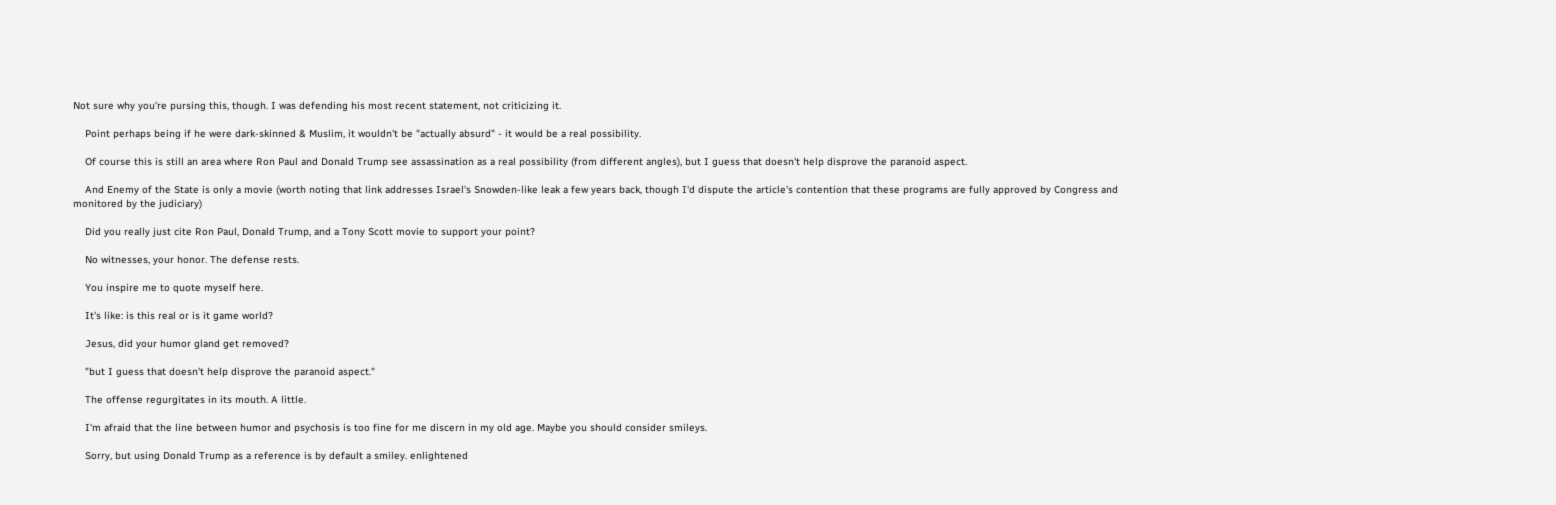Not sure why you're pursing this, though. I was defending his most recent statement, not criticizing it.

    Point perhaps being if he were dark-skinned & Muslim, it wouldn't be "actually absurd" - it would be a real possibility.

    Of course this is still an area where Ron Paul and Donald Trump see assassination as a real possibility (from different angles), but I guess that doesn't help disprove the paranoid aspect.

    And Enemy of the State is only a movie (worth noting that link addresses Israel's Snowden-like leak a few years back, though I'd dispute the article's contention that these programs are fully approved by Congress and monitored by the judiciary)

    Did you really just cite Ron Paul, Donald Trump, and a Tony Scott movie to support your point?

    No witnesses, your honor. The defense rests.

    You inspire me to quote myself here.

    It's like: is this real or is it game world?

    Jesus, did your humor gland get removed?

    "but I guess that doesn't help disprove the paranoid aspect."

    The offense regurgitates in its mouth. A little.

    I'm afraid that the line between humor and psychosis is too fine for me discern in my old age. Maybe you should consider smileys.

    Sorry, but using Donald Trump as a reference is by default a smiley. enlightened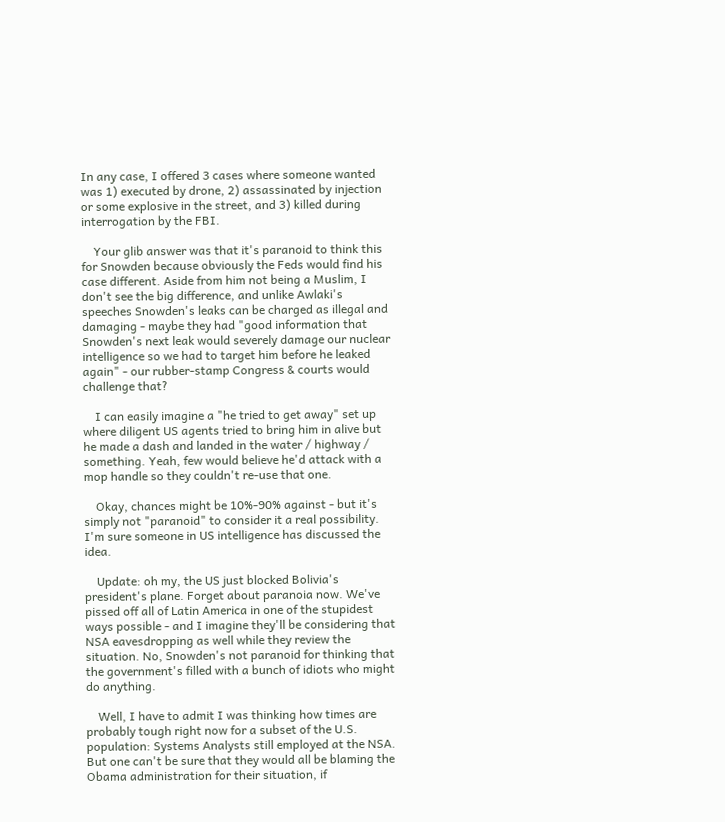In any case, I offered 3 cases where someone wanted was 1) executed by drone, 2) assassinated by injection or some explosive in the street, and 3) killed during interrogation by the FBI.

    Your glib answer was that it's paranoid to think this for Snowden because obviously the Feds would find his case different. Aside from him not being a Muslim, I don't see the big difference, and unlike Awlaki's speeches Snowden's leaks can be charged as illegal and damaging - maybe they had "good information that Snowden's next leak would severely damage our nuclear intelligence so we had to target him before he leaked again" - our rubber-stamp Congress & courts would challenge that?

    I can easily imagine a "he tried to get away" set up where diligent US agents tried to bring him in alive but he made a dash and landed in the water / highway / something. Yeah, few would believe he'd attack with a mop handle so they couldn't re-use that one.

    Okay, chances might be 10%-90% against - but it's simply not "paranoid" to consider it a real possibility. I'm sure someone in US intelligence has discussed the idea.

    Update: oh my, the US just blocked Bolivia's president's plane. Forget about paranoia now. We've pissed off all of Latin America in one of the stupidest ways possible - and I imagine they'll be considering that NSA eavesdropping as well while they review the situation. No, Snowden's not paranoid for thinking that the government's filled with a bunch of idiots who might do anything.

    Well, I have to admit I was thinking how times are probably tough right now for a subset of the U.S. population: Systems Analysts still employed at the NSA. But one can't be sure that they would all be blaming the Obama administration for their situation, if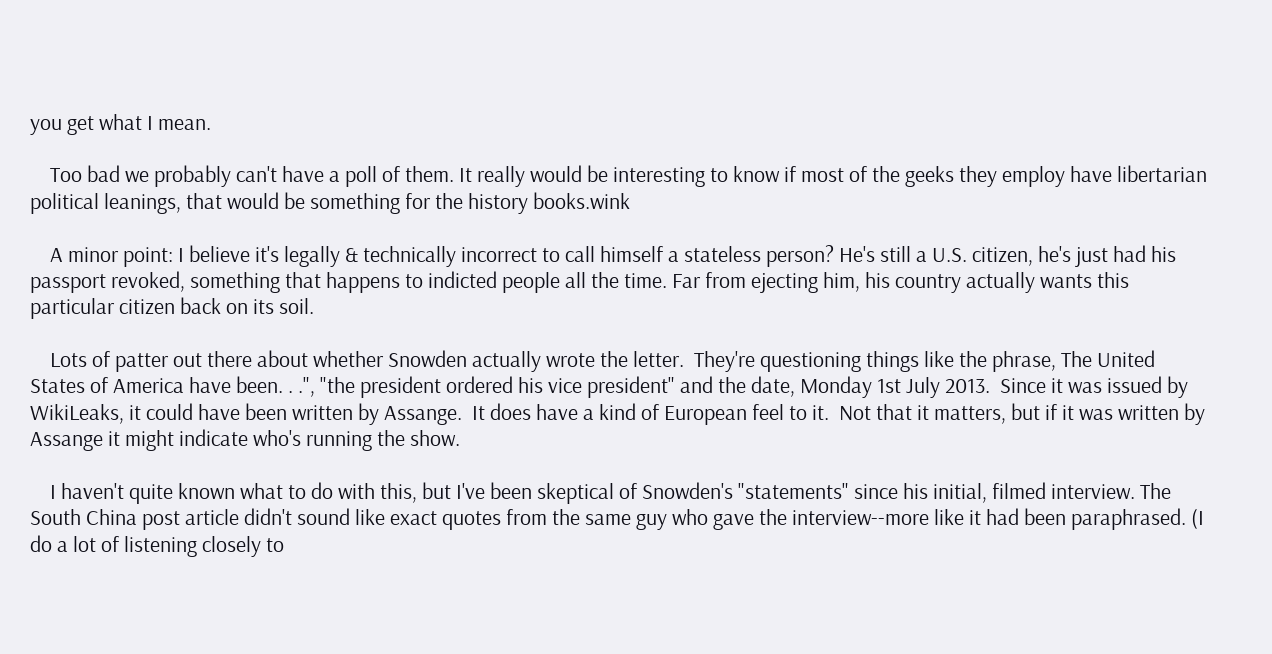you get what I mean.

    Too bad we probably can't have a poll of them. It really would be interesting to know if most of the geeks they employ have libertarian political leanings, that would be something for the history books.wink

    A minor point: I believe it's legally & technically incorrect to call himself a stateless person? He's still a U.S. citizen, he's just had his passport revoked, something that happens to indicted people all the time. Far from ejecting him, his country actually wants this particular citizen back on its soil.

    Lots of patter out there about whether Snowden actually wrote the letter.  They're questioning things like the phrase, The United States of America have been. . .", "the president ordered his vice president" and the date, Monday 1st July 2013.  Since it was issued by WikiLeaks, it could have been written by Assange.  It does have a kind of European feel to it.  Not that it matters, but if it was written by Assange it might indicate who's running the show.

    I haven't quite known what to do with this, but I've been skeptical of Snowden's "statements" since his initial, filmed interview. The South China post article didn't sound like exact quotes from the same guy who gave the interview--more like it had been paraphrased. (I do a lot of listening closely to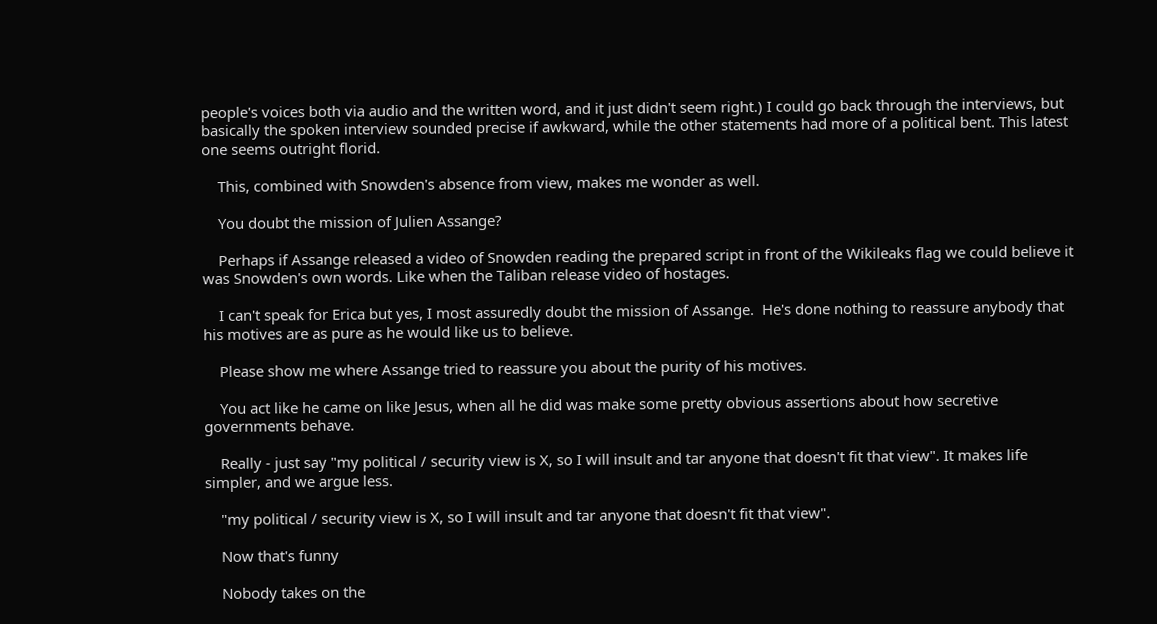people's voices both via audio and the written word, and it just didn't seem right.) I could go back through the interviews, but basically the spoken interview sounded precise if awkward, while the other statements had more of a political bent. This latest one seems outright florid.

    This, combined with Snowden's absence from view, makes me wonder as well.

    You doubt the mission of Julien Assange?

    Perhaps if Assange released a video of Snowden reading the prepared script in front of the Wikileaks flag we could believe it was Snowden's own words. Like when the Taliban release video of hostages.

    I can't speak for Erica but yes, I most assuredly doubt the mission of Assange.  He's done nothing to reassure anybody that his motives are as pure as he would like us to believe.

    Please show me where Assange tried to reassure you about the purity of his motives.

    You act like he came on like Jesus, when all he did was make some pretty obvious assertions about how secretive governments behave.

    Really - just say "my political / security view is X, so I will insult and tar anyone that doesn't fit that view". It makes life simpler, and we argue less.

    "my political / security view is X, so I will insult and tar anyone that doesn't fit that view".

    Now that's funny

    Nobody takes on the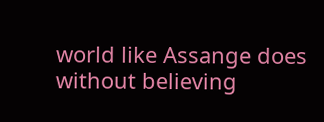world like Assange does without believing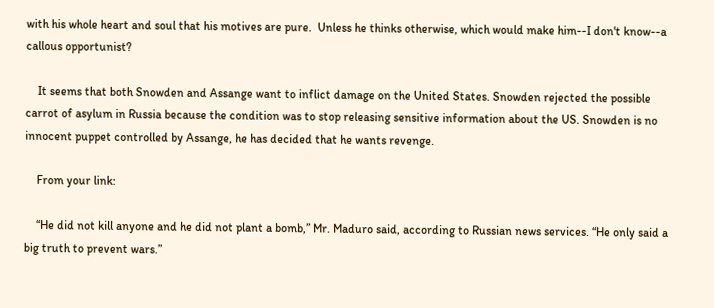with his whole heart and soul that his motives are pure.  Unless he thinks otherwise, which would make him--I don't know--a callous opportunist?

    It seems that both Snowden and Assange want to inflict damage on the United States. Snowden rejected the possible carrot of asylum in Russia because the condition was to stop releasing sensitive information about the US. Snowden is no innocent puppet controlled by Assange, he has decided that he wants revenge.

    From your link:

    “He did not kill anyone and he did not plant a bomb,” Mr. Maduro said, according to Russian news services. “He only said a big truth to prevent wars.”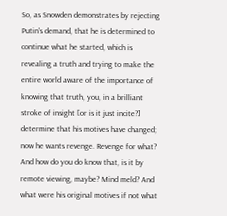So, as Snowden demonstrates by rejecting Putin's demand, that he is determined to continue what he started, which is revealing a truth and trying to make the entire world aware of the importance of knowing that truth, you, in a brilliant stroke of insight [or is it just incite?] determine that his motives have changed; now he wants revenge. Revenge for what? And how do you do know that, is it by remote viewing, maybe? Mind meld? And what were his original motives if not what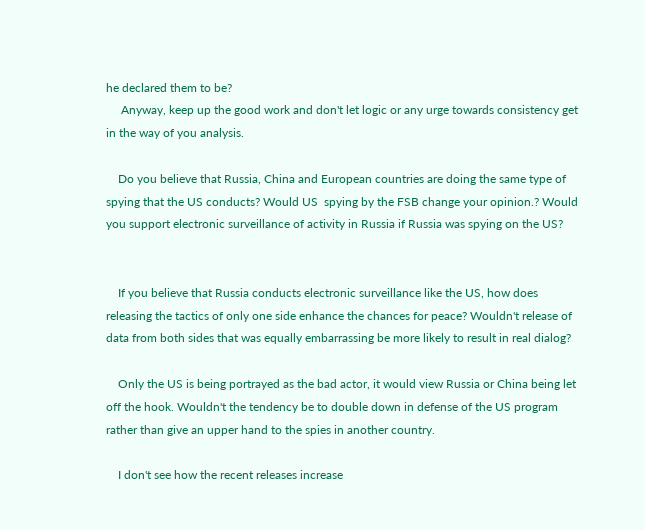he declared them to be?
     Anyway, keep up the good work and don't let logic or any urge towards consistency get in the way of you analysis.

    Do you believe that Russia, China and European countries are doing the same type of spying that the US conducts? Would US  spying by the FSB change your opinion.? Would you support electronic surveillance of activity in Russia if Russia was spying on the US?


    If you believe that Russia conducts electronic surveillance like the US, how does releasing the tactics of only one side enhance the chances for peace? Wouldn't release of data from both sides that was equally embarrassing be more likely to result in real dialog?

    Only the US is being portrayed as the bad actor, it would view Russia or China being let off the hook. Wouldn't the tendency be to double down in defense of the US program rather than give an upper hand to the spies in another country.

    I don't see how the recent releases increase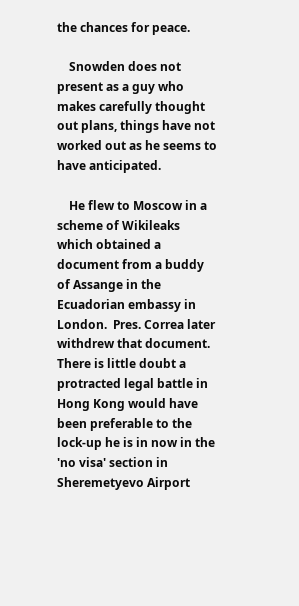the chances for peace.

    Snowden does not present as a guy who makes carefully thought out plans, things have not worked out as he seems to have anticipated.

    He flew to Moscow in a scheme of Wikileaks which obtained a document from a buddy of Assange in the Ecuadorian embassy in London.  Pres. Correa later withdrew that document. There is little doubt a protracted legal battle in Hong Kong would have been preferable to the lock-up he is in now in the 'no visa' section in Sheremetyevo Airport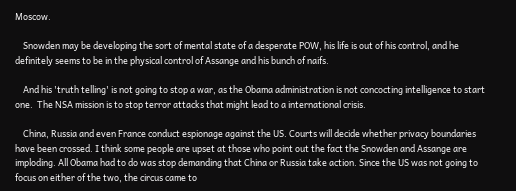Moscow.

    Snowden may be developing the sort of mental state of a desperate POW, his life is out of his control, and he definitely seems to be in the physical control of Assange and his bunch of naifs.

    And his 'truth telling' is not going to stop a war, as the Obama administration is not concocting intelligence to start one.  The NSA mission is to stop terror attacks that might lead to a international crisis.

    China, Russia and even France conduct espionage against the US. Courts will decide whether privacy boundaries have been crossed. I think some people are upset at those who point out the fact the Snowden and Assange are imploding. All Obama had to do was stop demanding that China or Russia take action. Since the US was not going to focus on either of the two, the circus came to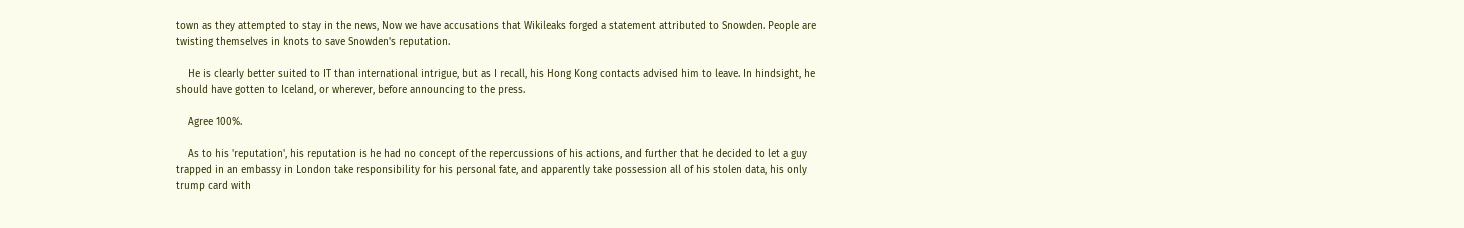town as they attempted to stay in the news, Now we have accusations that Wikileaks forged a statement attributed to Snowden. People are twisting themselves in knots to save Snowden's reputation.

    He is clearly better suited to IT than international intrigue, but as I recall, his Hong Kong contacts advised him to leave. In hindsight, he should have gotten to Iceland, or wherever, before announcing to the press.

    Agree 100%.

    As to his 'reputation', his reputation is he had no concept of the repercussions of his actions, and further that he decided to let a guy trapped in an embassy in London take responsibility for his personal fate, and apparently take possession all of his stolen data, his only trump card with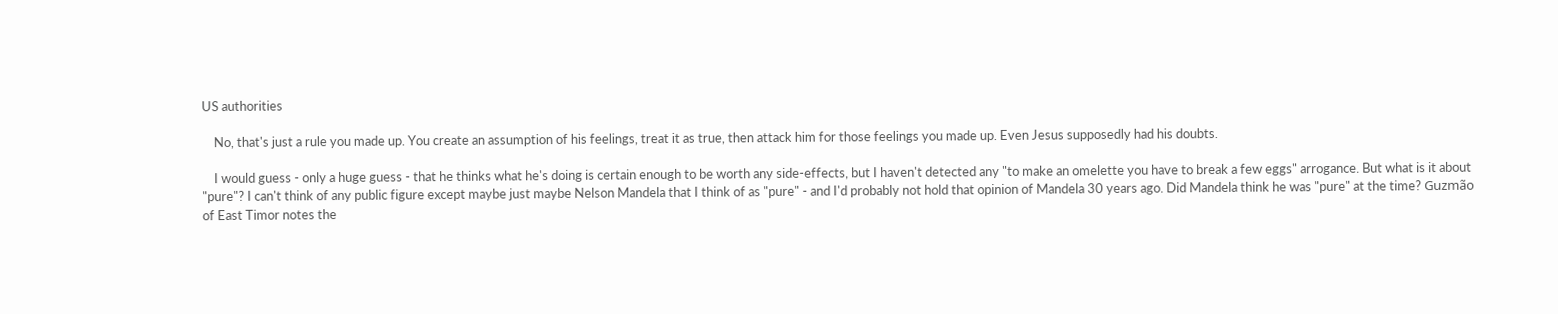US authorities

    No, that's just a rule you made up. You create an assumption of his feelings, treat it as true, then attack him for those feelings you made up. Even Jesus supposedly had his doubts.

    I would guess - only a huge guess - that he thinks what he's doing is certain enough to be worth any side-effects, but I haven't detected any "to make an omelette you have to break a few eggs" arrogance. But what is it about "pure"? I can't think of any public figure except maybe just maybe Nelson Mandela that I think of as "pure" - and I'd probably not hold that opinion of Mandela 30 years ago. Did Mandela think he was "pure" at the time? Guzmão of East Timor notes the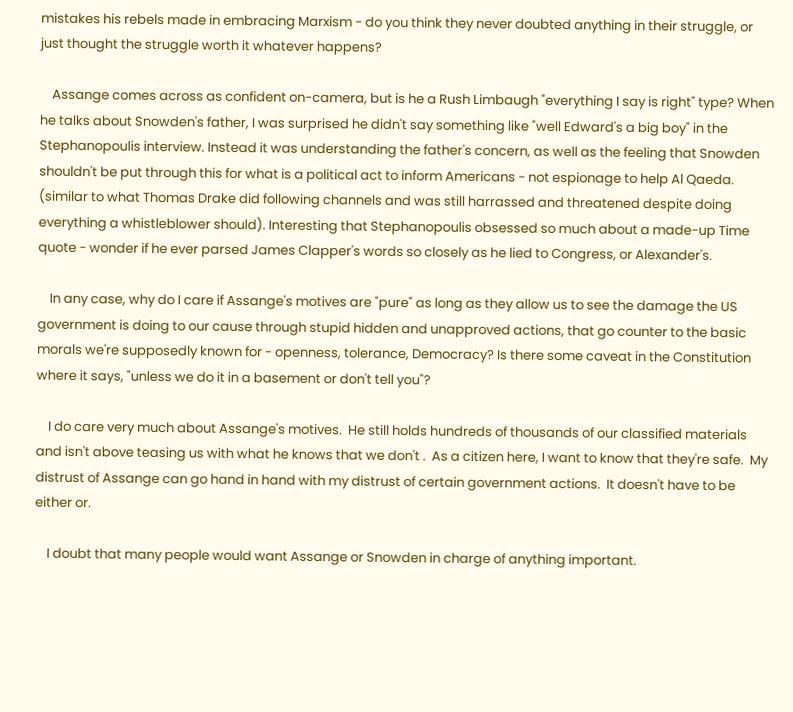mistakes his rebels made in embracing Marxism - do you think they never doubted anything in their struggle, or just thought the struggle worth it whatever happens?

    Assange comes across as confident on-camera, but is he a Rush Limbaugh "everything I say is right" type? When he talks about Snowden's father, I was surprised he didn't say something like "well Edward's a big boy" in the Stephanopoulis interview. Instead it was understanding the father's concern, as well as the feeling that Snowden shouldn't be put through this for what is a political act to inform Americans - not espionage to help Al Qaeda. (similar to what Thomas Drake did following channels and was still harrassed and threatened despite doing everything a whistleblower should). Interesting that Stephanopoulis obsessed so much about a made-up Time quote - wonder if he ever parsed James Clapper's words so closely as he lied to Congress, or Alexander's.

    In any case, why do I care if Assange's motives are "pure" as long as they allow us to see the damage the US government is doing to our cause through stupid hidden and unapproved actions, that go counter to the basic morals we're supposedly known for - openness, tolerance, Democracy? Is there some caveat in the Constitution where it says, "unless we do it in a basement or don't tell you"?

    I do care very much about Assange's motives.  He still holds hundreds of thousands of our classified materials and isn't above teasing us with what he knows that we don't .  As a citizen here, I want to know that they're safe.  My distrust of Assange can go hand in hand with my distrust of certain government actions.  It doesn't have to be either or.

    I doubt that many people would want Assange or Snowden in charge of anything important.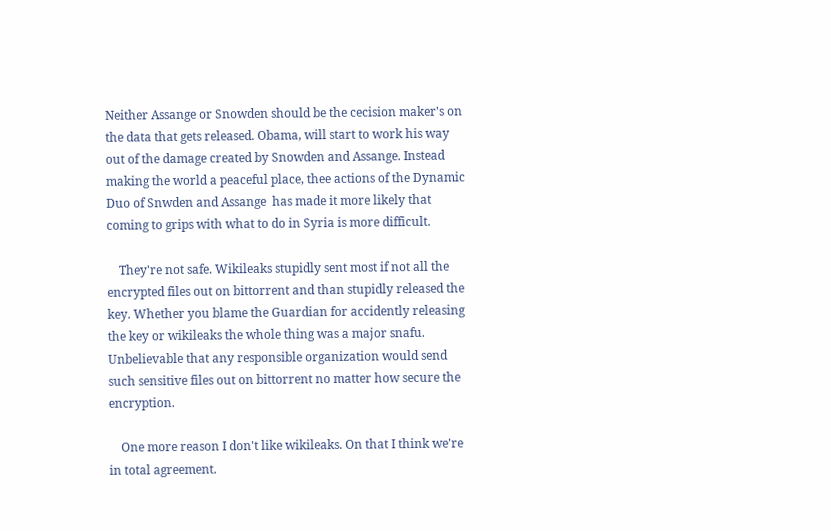Neither Assange or Snowden should be the cecision maker's on the data that gets released. Obama, will start to work his way out of the damage created by Snowden and Assange. Instead making the world a peaceful place, thee actions of the Dynamic Duo of Snwden and Assange  has made it more likely that coming to grips with what to do in Syria is more difficult.

    They're not safe. Wikileaks stupidly sent most if not all the encrypted files out on bittorrent and than stupidly released the key. Whether you blame the Guardian for accidently releasing the key or wikileaks the whole thing was a major snafu. Unbelievable that any responsible organization would send such sensitive files out on bittorrent no matter how secure the encryption.

    One more reason I don't like wikileaks. On that I think we're in total agreement.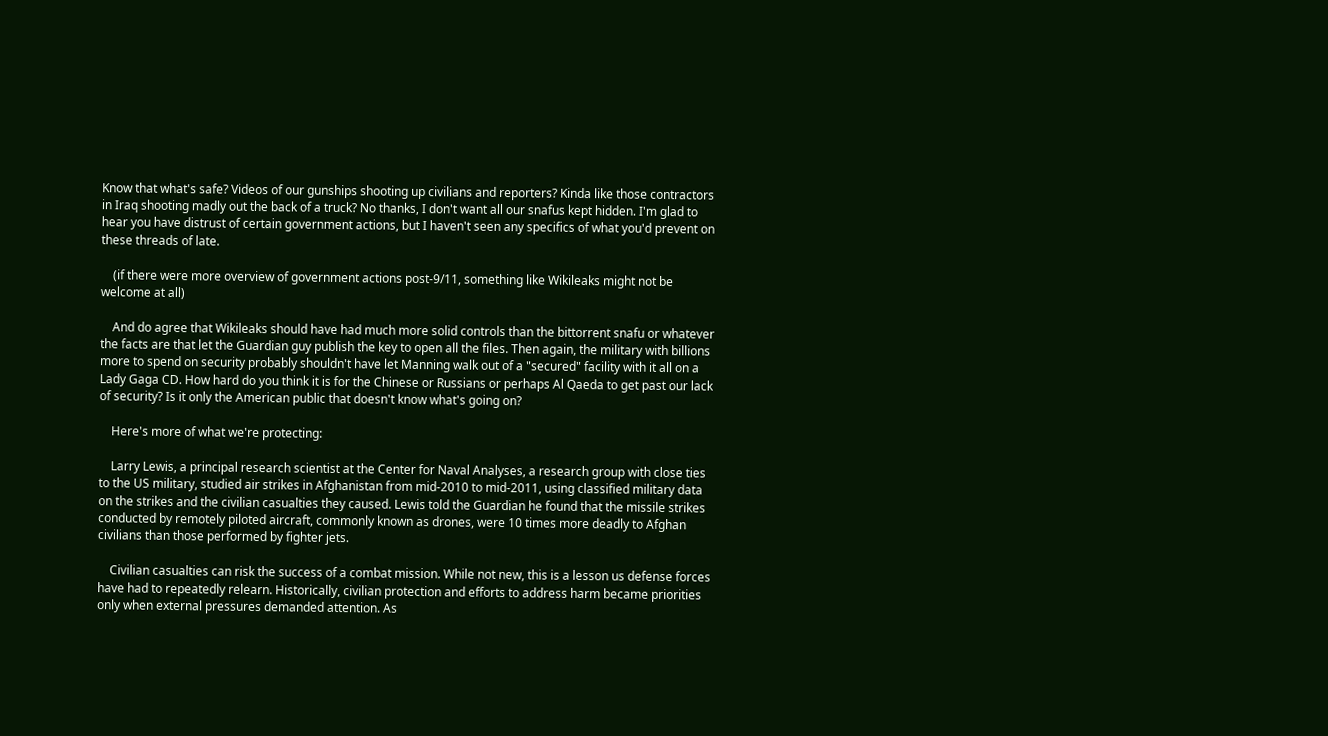Know that what's safe? Videos of our gunships shooting up civilians and reporters? Kinda like those contractors in Iraq shooting madly out the back of a truck? No thanks, I don't want all our snafus kept hidden. I'm glad to hear you have distrust of certain government actions, but I haven't seen any specifics of what you'd prevent on these threads of late.

    (if there were more overview of government actions post-9/11, something like Wikileaks might not be welcome at all)

    And do agree that Wikileaks should have had much more solid controls than the bittorrent snafu or whatever the facts are that let the Guardian guy publish the key to open all the files. Then again, the military with billions more to spend on security probably shouldn't have let Manning walk out of a "secured" facility with it all on a Lady Gaga CD. How hard do you think it is for the Chinese or Russians or perhaps Al Qaeda to get past our lack of security? Is it only the American public that doesn't know what's going on?

    Here's more of what we're protecting:

    Larry Lewis, a principal research scientist at the Center for Naval Analyses, a research group with close ties to the US military, studied air strikes in Afghanistan from mid-2010 to mid-2011, using classified military data on the strikes and the civilian casualties they caused. Lewis told the Guardian he found that the missile strikes conducted by remotely piloted aircraft, commonly known as drones, were 10 times more deadly to Afghan civilians than those performed by fighter jets.

    Civilian casualties can risk the success of a combat mission. While not new, this is a lesson us defense forces have had to repeatedly relearn. Historically, civilian protection and efforts to address harm became priorities only when external pressures demanded attention. As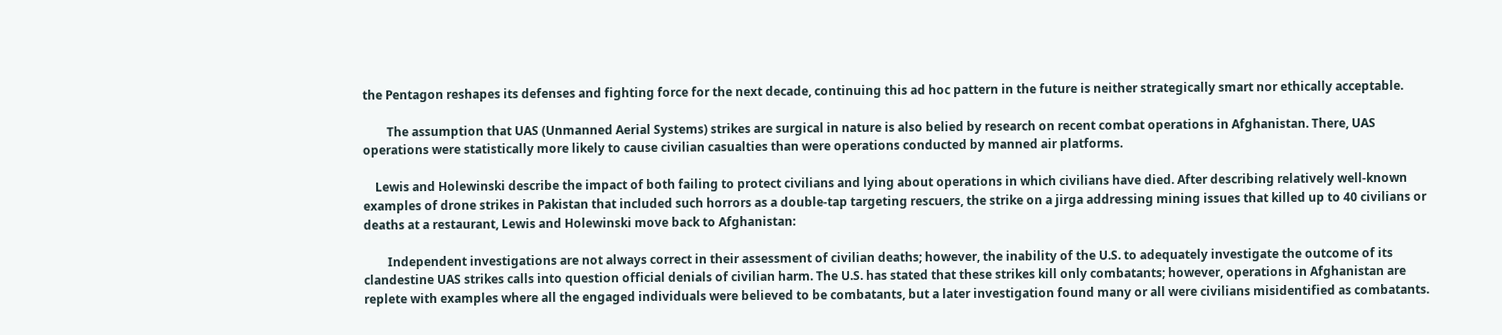the Pentagon reshapes its defenses and fighting force for the next decade, continuing this ad hoc pattern in the future is neither strategically smart nor ethically acceptable.

        The assumption that UAS (Unmanned Aerial Systems) strikes are surgical in nature is also belied by research on recent combat operations in Afghanistan. There, UAS operations were statistically more likely to cause civilian casualties than were operations conducted by manned air platforms.

    Lewis and Holewinski describe the impact of both failing to protect civilians and lying about operations in which civilians have died. After describing relatively well-known examples of drone strikes in Pakistan that included such horrors as a double-tap targeting rescuers, the strike on a jirga addressing mining issues that killed up to 40 civilians or deaths at a restaurant, Lewis and Holewinski move back to Afghanistan:

        Independent investigations are not always correct in their assessment of civilian deaths; however, the inability of the U.S. to adequately investigate the outcome of its clandestine UAS strikes calls into question official denials of civilian harm. The U.S. has stated that these strikes kill only combatants; however, operations in Afghanistan are replete with examples where all the engaged individuals were believed to be combatants, but a later investigation found many or all were civilians misidentified as combatants.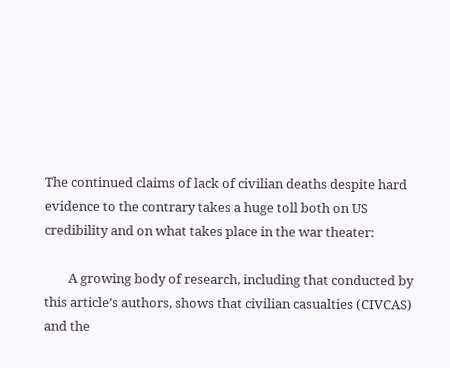The continued claims of lack of civilian deaths despite hard evidence to the contrary takes a huge toll both on US credibility and on what takes place in the war theater:

        A growing body of research, including that conducted by this article’s authors, shows that civilian casualties (CIVCAS) and the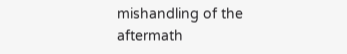mishandling of the aftermath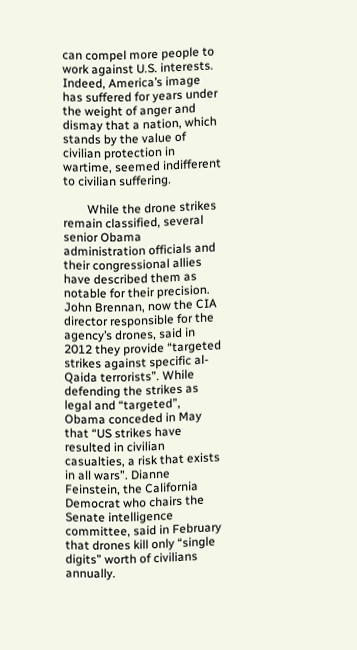can compel more people to work against U.S. interests. Indeed, America’s image has suffered for years under the weight of anger and dismay that a nation, which stands by the value of civilian protection in wartime, seemed indifferent to civilian suffering.

        While the drone strikes remain classified, several senior Obama administration officials and their congressional allies have described them as notable for their precision. John Brennan, now the CIA director responsible for the agency’s drones, said in 2012 they provide “targeted strikes against specific al-Qaida terrorists”. While defending the strikes as legal and “targeted”, Obama conceded in May that “US strikes have resulted in civilian casualties, a risk that exists in all wars”. Dianne Feinstein, the California Democrat who chairs the Senate intelligence committee, said in February that drones kill only “single digits” worth of civilians annually.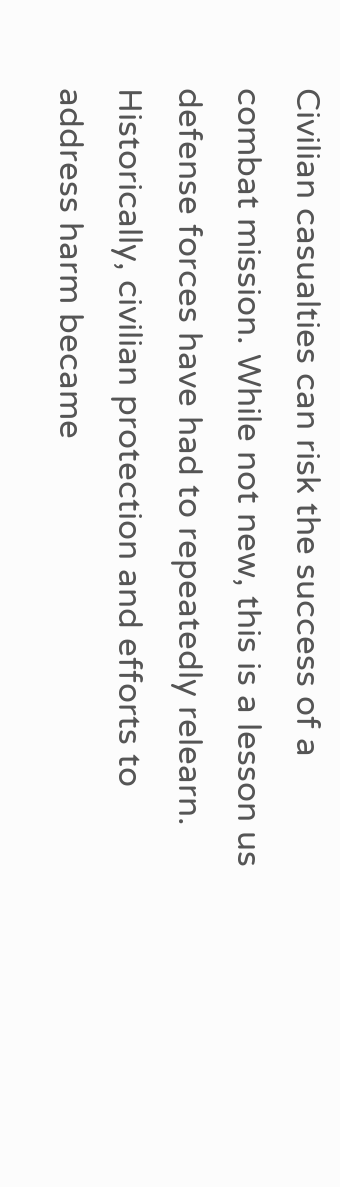Civilian casualties can risk the success of a combat mission. While not new, this is a lesson us defense forces have had to repeatedly relearn. Historically, civilian protection and efforts to address harm became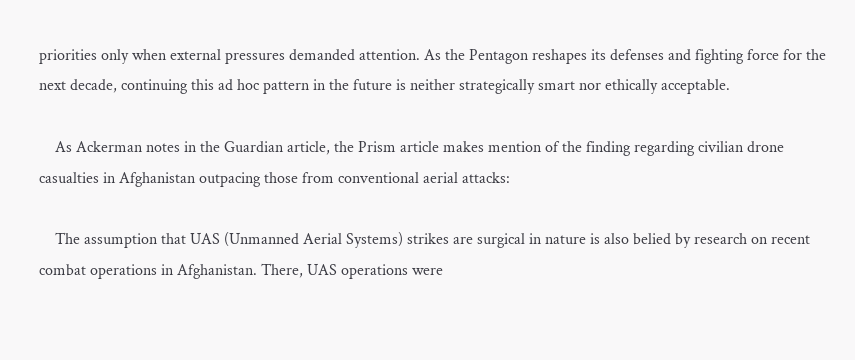priorities only when external pressures demanded attention. As the Pentagon reshapes its defenses and fighting force for the next decade, continuing this ad hoc pattern in the future is neither strategically smart nor ethically acceptable.

    As Ackerman notes in the Guardian article, the Prism article makes mention of the finding regarding civilian drone casualties in Afghanistan outpacing those from conventional aerial attacks:

    The assumption that UAS (Unmanned Aerial Systems) strikes are surgical in nature is also belied by research on recent combat operations in Afghanistan. There, UAS operations were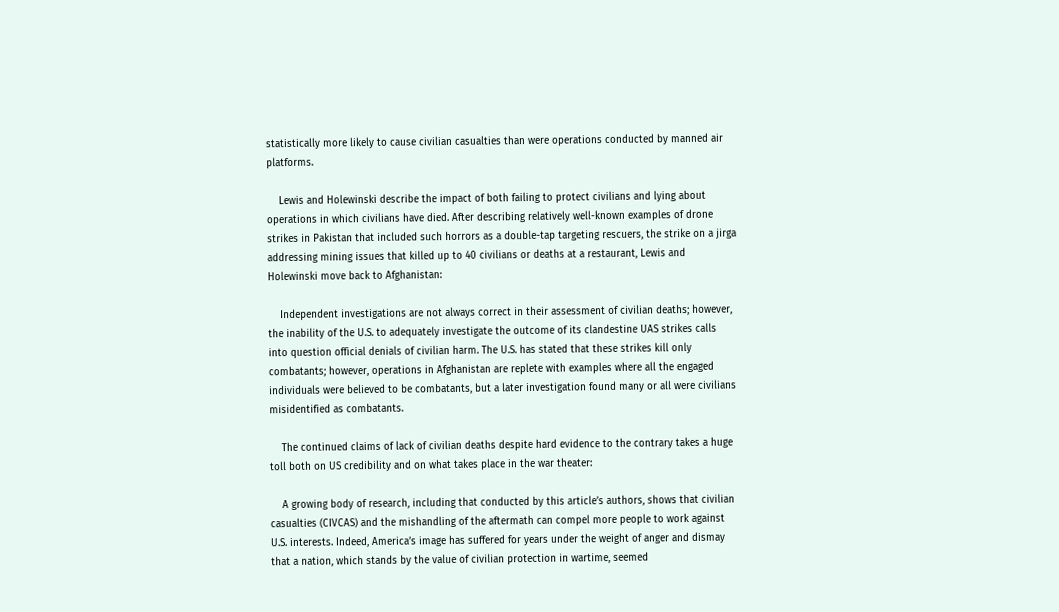statistically more likely to cause civilian casualties than were operations conducted by manned air platforms.

    Lewis and Holewinski describe the impact of both failing to protect civilians and lying about operations in which civilians have died. After describing relatively well-known examples of drone strikes in Pakistan that included such horrors as a double-tap targeting rescuers, the strike on a jirga addressing mining issues that killed up to 40 civilians or deaths at a restaurant, Lewis and Holewinski move back to Afghanistan:

    Independent investigations are not always correct in their assessment of civilian deaths; however, the inability of the U.S. to adequately investigate the outcome of its clandestine UAS strikes calls into question official denials of civilian harm. The U.S. has stated that these strikes kill only combatants; however, operations in Afghanistan are replete with examples where all the engaged individuals were believed to be combatants, but a later investigation found many or all were civilians misidentified as combatants.

    The continued claims of lack of civilian deaths despite hard evidence to the contrary takes a huge toll both on US credibility and on what takes place in the war theater:

    A growing body of research, including that conducted by this article’s authors, shows that civilian casualties (CIVCAS) and the mishandling of the aftermath can compel more people to work against U.S. interests. Indeed, America’s image has suffered for years under the weight of anger and dismay that a nation, which stands by the value of civilian protection in wartime, seemed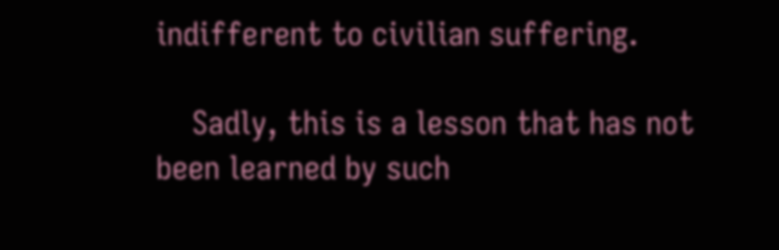indifferent to civilian suffering.

    Sadly, this is a lesson that has not been learned by such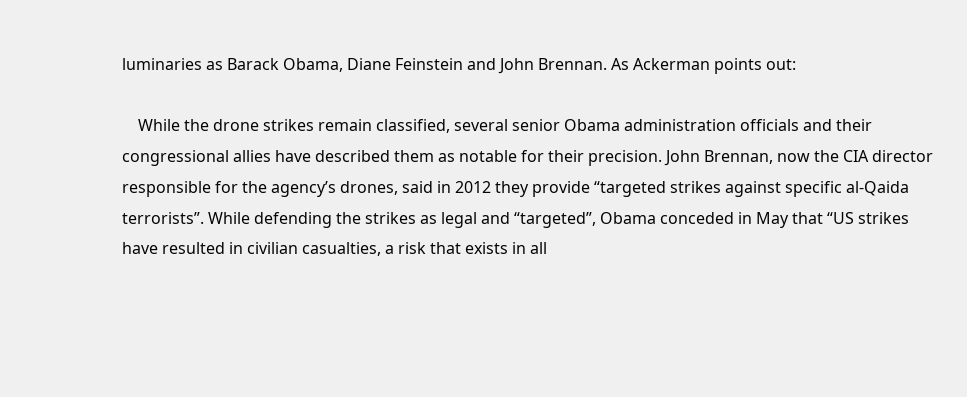luminaries as Barack Obama, Diane Feinstein and John Brennan. As Ackerman points out:

    While the drone strikes remain classified, several senior Obama administration officials and their congressional allies have described them as notable for their precision. John Brennan, now the CIA director responsible for the agency’s drones, said in 2012 they provide “targeted strikes against specific al-Qaida terrorists”. While defending the strikes as legal and “targeted”, Obama conceded in May that “US strikes have resulted in civilian casualties, a risk that exists in all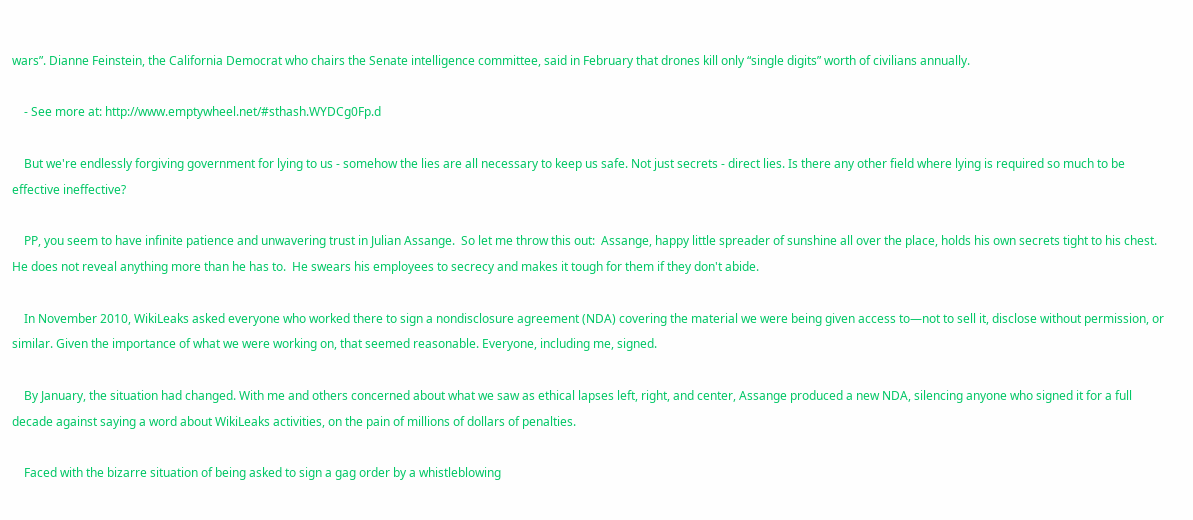wars”. Dianne Feinstein, the California Democrat who chairs the Senate intelligence committee, said in February that drones kill only “single digits” worth of civilians annually.

    - See more at: http://www.emptywheel.net/#sthash.WYDCg0Fp.d

    But we're endlessly forgiving government for lying to us - somehow the lies are all necessary to keep us safe. Not just secrets - direct lies. Is there any other field where lying is required so much to be effective ineffective?

    PP, you seem to have infinite patience and unwavering trust in Julian Assange.  So let me throw this out:  Assange, happy little spreader of sunshine all over the place, holds his own secrets tight to his chest.  He does not reveal anything more than he has to.  He swears his employees to secrecy and makes it tough for them if they don't abide.

    In November 2010, WikiLeaks asked everyone who worked there to sign a nondisclosure agreement (NDA) covering the material we were being given access to—not to sell it, disclose without permission, or similar. Given the importance of what we were working on, that seemed reasonable. Everyone, including me, signed.

    By January, the situation had changed. With me and others concerned about what we saw as ethical lapses left, right, and center, Assange produced a new NDA, silencing anyone who signed it for a full decade against saying a word about WikiLeaks activities, on the pain of millions of dollars of penalties.

    Faced with the bizarre situation of being asked to sign a gag order by a whistleblowing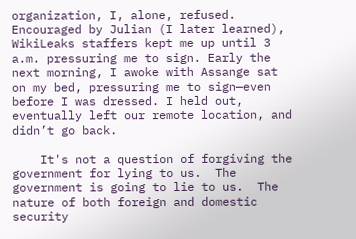organization, I, alone, refused. Encouraged by Julian (I later learned), WikiLeaks staffers kept me up until 3 a.m. pressuring me to sign. Early the next morning, I awoke with Assange sat on my bed, pressuring me to sign—even before I was dressed. I held out, eventually left our remote location, and didn’t go back.

    It's not a question of forgiving the government for lying to us.  The government is going to lie to us.  The nature of both foreign and domestic security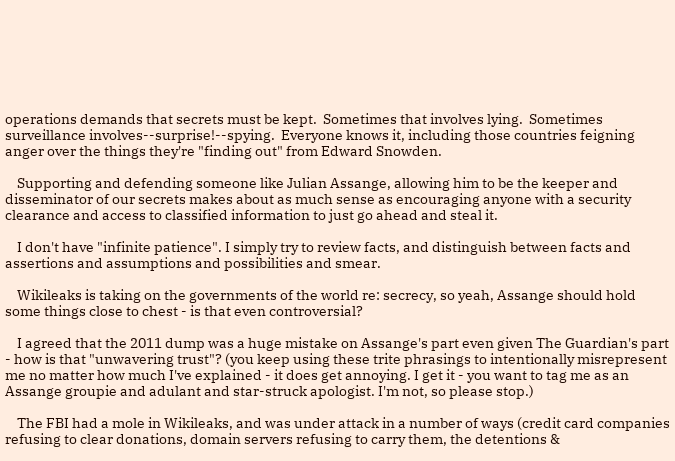operations demands that secrets must be kept.  Sometimes that involves lying.  Sometimes surveillance involves--surprise!--spying.  Everyone knows it, including those countries feigning anger over the things they're "finding out" from Edward Snowden.

    Supporting and defending someone like Julian Assange, allowing him to be the keeper and disseminator of our secrets makes about as much sense as encouraging anyone with a security clearance and access to classified information to just go ahead and steal it.

    I don't have "infinite patience". I simply try to review facts, and distinguish between facts and assertions and assumptions and possibilities and smear.

    Wikileaks is taking on the governments of the world re: secrecy, so yeah, Assange should hold some things close to chest - is that even controversial?

    I agreed that the 2011 dump was a huge mistake on Assange's part even given The Guardian's part - how is that "unwavering trust"? (you keep using these trite phrasings to intentionally misrepresent me no matter how much I've explained - it does get annoying. I get it - you want to tag me as an Assange groupie and adulant and star-struck apologist. I'm not, so please stop.)

    The FBI had a mole in Wikileaks, and was under attack in a number of ways (credit card companies refusing to clear donations, domain servers refusing to carry them, the detentions &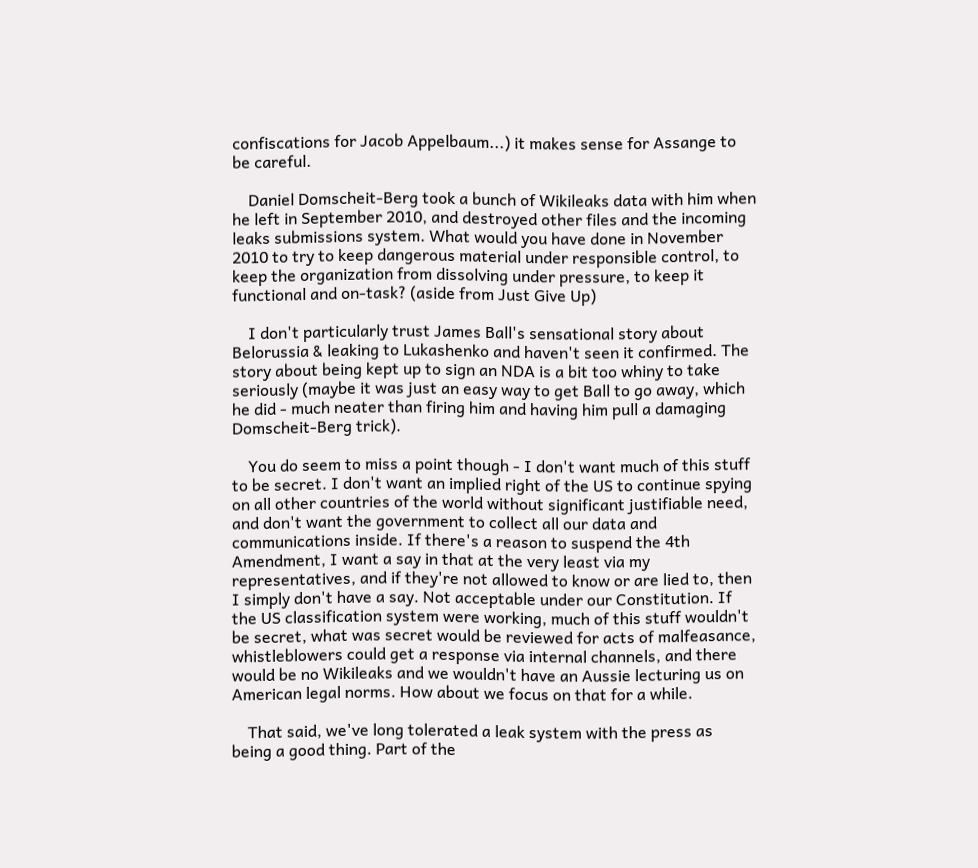confiscations for Jacob Appelbaum...) it makes sense for Assange to be careful.

    Daniel Domscheit-Berg took a bunch of Wikileaks data with him when he left in September 2010, and destroyed other files and the incoming leaks submissions system. What would you have done in November 2010 to try to keep dangerous material under responsible control, to keep the organization from dissolving under pressure, to keep it functional and on-task? (aside from Just Give Up)

    I don't particularly trust James Ball's sensational story about Belorussia & leaking to Lukashenko and haven't seen it confirmed. The story about being kept up to sign an NDA is a bit too whiny to take seriously (maybe it was just an easy way to get Ball to go away, which he did - much neater than firing him and having him pull a damaging Domscheit-Berg trick).

    You do seem to miss a point though - I don't want much of this stuff to be secret. I don't want an implied right of the US to continue spying on all other countries of the world without significant justifiable need, and don't want the government to collect all our data and communications inside. If there's a reason to suspend the 4th Amendment, I want a say in that at the very least via my representatives, and if they're not allowed to know or are lied to, then I simply don't have a say. Not acceptable under our Constitution. If the US classification system were working, much of this stuff wouldn't be secret, what was secret would be reviewed for acts of malfeasance, whistleblowers could get a response via internal channels, and there would be no Wikileaks and we wouldn't have an Aussie lecturing us on American legal norms. How about we focus on that for a while.

    That said, we've long tolerated a leak system with the press as being a good thing. Part of the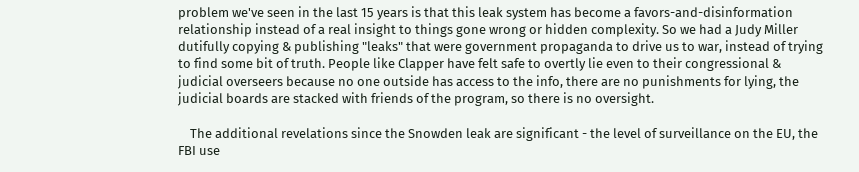problem we've seen in the last 15 years is that this leak system has become a favors-and-disinformation relationship instead of a real insight to things gone wrong or hidden complexity. So we had a Judy Miller dutifully copying & publishing "leaks" that were government propaganda to drive us to war, instead of trying to find some bit of truth. People like Clapper have felt safe to overtly lie even to their congressional & judicial overseers because no one outside has access to the info, there are no punishments for lying, the judicial boards are stacked with friends of the program, so there is no oversight.

    The additional revelations since the Snowden leak are significant - the level of surveillance on the EU, the FBI use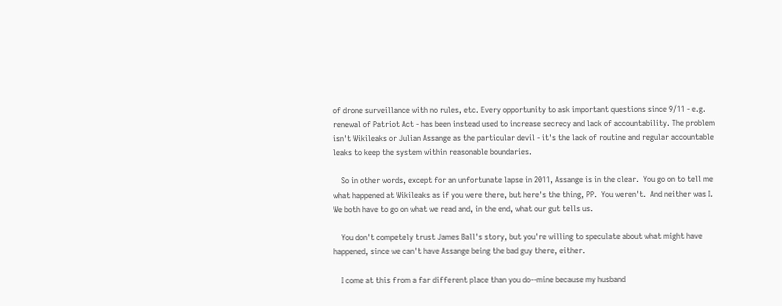of drone surveillance with no rules, etc. Every opportunity to ask important questions since 9/11 - e.g. renewal of Patriot Act - has been instead used to increase secrecy and lack of accountability. The problem isn't Wikileaks or Julian Assange as the particular devil - it's the lack of routine and regular accountable leaks to keep the system within reasonable boundaries.

    So in other words, except for an unfortunate lapse in 2011, Assange is in the clear.  You go on to tell me what happened at Wikileaks as if you were there, but here's the thing, PP.  You weren't.  And neither was I.  We both have to go on what we read and, in the end, what our gut tells us.

    You don't competely trust James Ball's story, but you're willing to speculate about what might have happened, since we can't have Assange being the bad guy there, either.

    I come at this from a far different place than you do--mine because my husband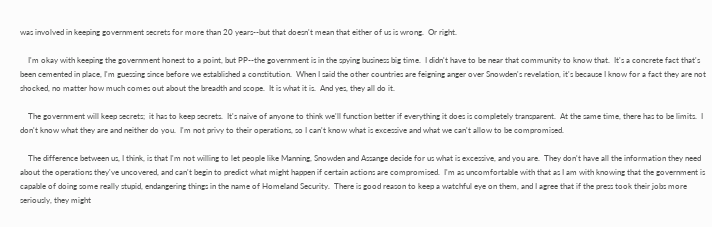was involved in keeping government secrets for more than 20 years--but that doesn't mean that either of us is wrong.  Or right.

    I'm okay with keeping the government honest to a point, but PP--the government is in the spying business big time.  I didn't have to be near that community to know that.  It's a concrete fact that's been cemented in place, I'm guessing since before we established a constitution.  When I said the other countries are feigning anger over Snowden's revelation, it's because I know for a fact they are not shocked, no matter how much comes out about the breadth and scope.  It is what it is.  And yes, they all do it.

    The government will keep secrets;  it has to keep secrets.  It's naive of anyone to think we'll function better if everything it does is completely transparent.  At the same time, there has to be limits.  I don't know what they are and neither do you.  I'm not privy to their operations, so I can't know what is excessive and what we can't allow to be compromised.

    The difference between us, I think, is that I'm not willing to let people like Manning, Snowden and Assange decide for us what is excessive, and you are.  They don't have all the information they need about the operations they've uncovered, and can't begin to predict what might happen if certain actions are compromised.  I'm as uncomfortable with that as I am with knowing that the government is capable of doing some really stupid, endangering things in the name of Homeland Security.  There is good reason to keep a watchful eye on them, and I agree that if the press took their jobs more seriously, they might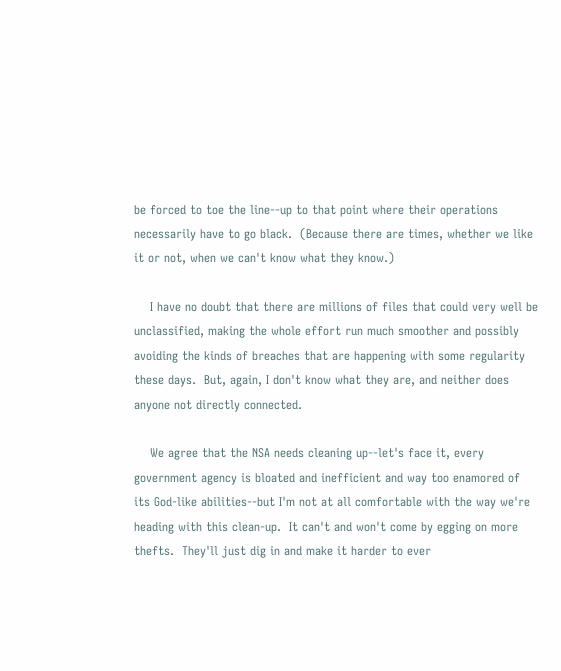be forced to toe the line--up to that point where their operations necessarily have to go black.  (Because there are times, whether we like it or not, when we can't know what they know.)

    I have no doubt that there are millions of files that could very well be unclassified, making the whole effort run much smoother and possibly avoiding the kinds of breaches that are happening with some regularity these days.  But, again, I don't know what they are, and neither does anyone not directly connected.

    We agree that the NSA needs cleaning up--let's face it, every government agency is bloated and inefficient and way too enamored of its God-like abilities--but I'm not at all comfortable with the way we're heading with this clean-up.  It can't and won't come by egging on more thefts.  They'll just dig in and make it harder to ever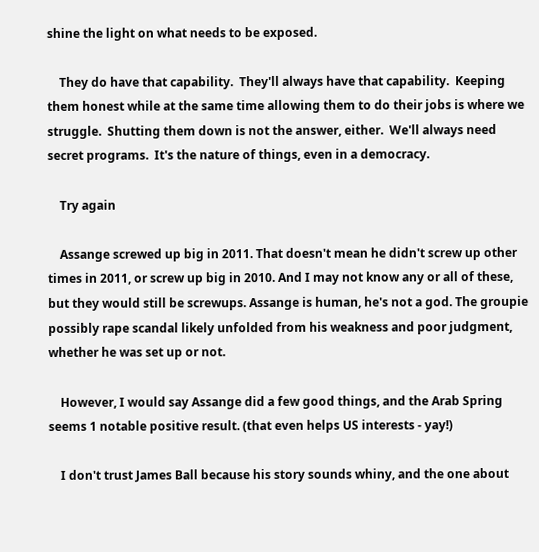shine the light on what needs to be exposed.

    They do have that capability.  They'll always have that capability.  Keeping them honest while at the same time allowing them to do their jobs is where we struggle.  Shutting them down is not the answer, either.  We'll always need secret programs.  It's the nature of things, even in a democracy.

    Try again

    Assange screwed up big in 2011. That doesn't mean he didn't screw up other times in 2011, or screw up big in 2010. And I may not know any or all of these, but they would still be screwups. Assange is human, he's not a god. The groupie possibly rape scandal likely unfolded from his weakness and poor judgment, whether he was set up or not.

    However, I would say Assange did a few good things, and the Arab Spring seems 1 notable positive result. (that even helps US interests - yay!)

    I don't trust James Ball because his story sounds whiny, and the one about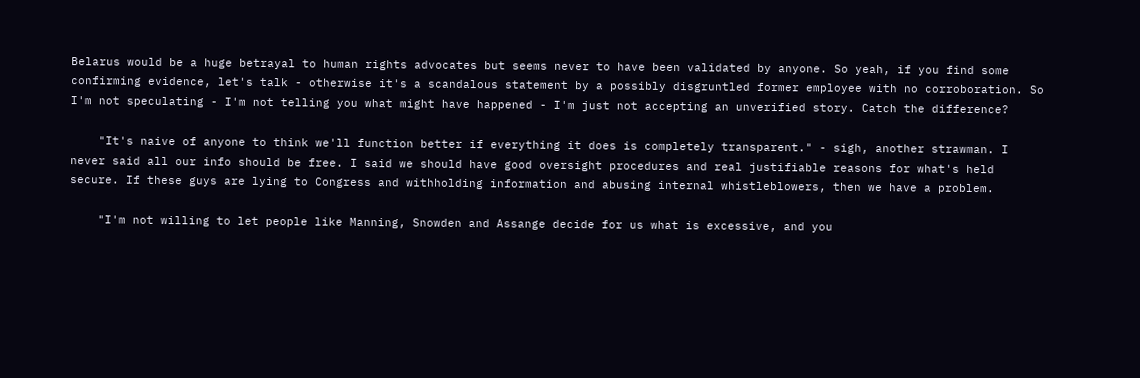Belarus would be a huge betrayal to human rights advocates but seems never to have been validated by anyone. So yeah, if you find some confirming evidence, let's talk - otherwise it's a scandalous statement by a possibly disgruntled former employee with no corroboration. So I'm not speculating - I'm not telling you what might have happened - I'm just not accepting an unverified story. Catch the difference?

    "It's naive of anyone to think we'll function better if everything it does is completely transparent." - sigh, another strawman. I never said all our info should be free. I said we should have good oversight procedures and real justifiable reasons for what's held secure. If these guys are lying to Congress and withholding information and abusing internal whistleblowers, then we have a problem.

    "I'm not willing to let people like Manning, Snowden and Assange decide for us what is excessive, and you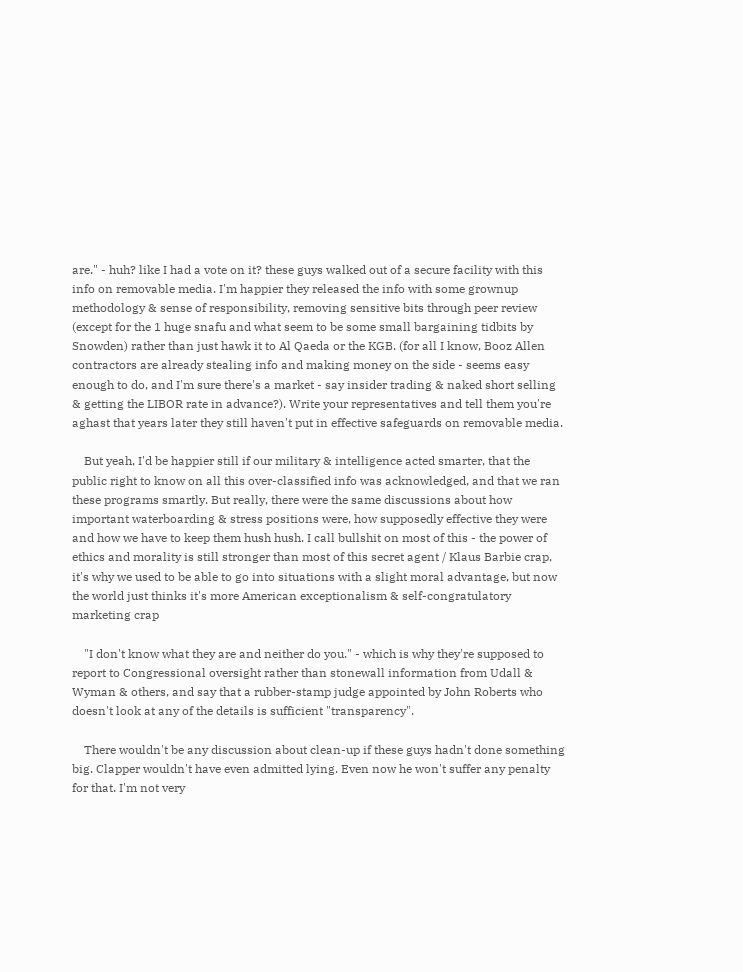are." - huh? like I had a vote on it? these guys walked out of a secure facility with this info on removable media. I'm happier they released the info with some grownup methodology & sense of responsibility, removing sensitive bits through peer review (except for the 1 huge snafu and what seem to be some small bargaining tidbits by Snowden) rather than just hawk it to Al Qaeda or the KGB. (for all I know, Booz Allen contractors are already stealing info and making money on the side - seems easy enough to do, and I'm sure there's a market - say insider trading & naked short selling & getting the LIBOR rate in advance?). Write your representatives and tell them you're aghast that years later they still haven't put in effective safeguards on removable media.

    But yeah, I'd be happier still if our military & intelligence acted smarter, that the public right to know on all this over-classified info was acknowledged, and that we ran these programs smartly. But really, there were the same discussions about how important waterboarding & stress positions were, how supposedly effective they were and how we have to keep them hush hush. I call bullshit on most of this - the power of ethics and morality is still stronger than most of this secret agent / Klaus Barbie crap, it's why we used to be able to go into situations with a slight moral advantage, but now the world just thinks it's more American exceptionalism & self-congratulatory marketing crap

    "I don't know what they are and neither do you." - which is why they're supposed to report to Congressional oversight rather than stonewall information from Udall & Wyman & others, and say that a rubber-stamp judge appointed by John Roberts who doesn't look at any of the details is sufficient "transparency".

    There wouldn't be any discussion about clean-up if these guys hadn't done something big. Clapper wouldn't have even admitted lying. Even now he won't suffer any penalty for that. I'm not very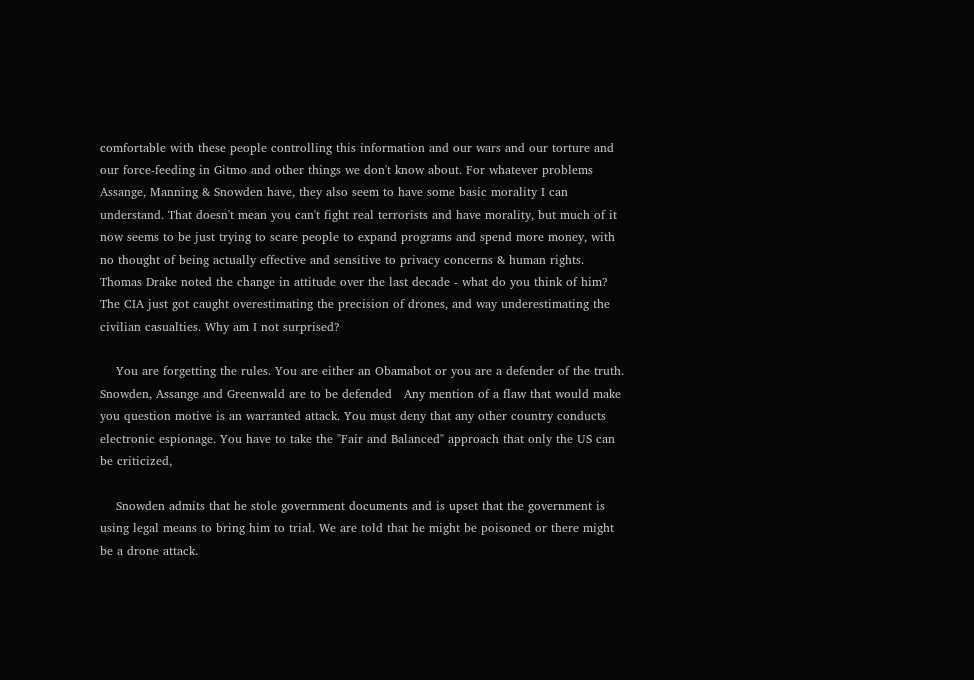comfortable with these people controlling this information and our wars and our torture and our force-feeding in Gitmo and other things we don't know about. For whatever problems Assange, Manning & Snowden have, they also seem to have some basic morality I can understand. That doesn't mean you can't fight real terrorists and have morality, but much of it now seems to be just trying to scare people to expand programs and spend more money, with no thought of being actually effective and sensitive to privacy concerns & human rights. Thomas Drake noted the change in attitude over the last decade - what do you think of him? The CIA just got caught overestimating the precision of drones, and way underestimating the civilian casualties. Why am I not surprised?

    You are forgetting the rules. You are either an Obamabot or you are a defender of the truth. Snowden, Assange and Greenwald are to be defended   Any mention of a flaw that would make you question motive is an warranted attack. You must deny that any other country conducts electronic espionage. You have to take the "Fair and Balanced" approach that only the US can be criticized,

    Snowden admits that he stole government documents and is upset that the government is using legal means to bring him to trial. We are told that he might be poisoned or there might be a drone attack.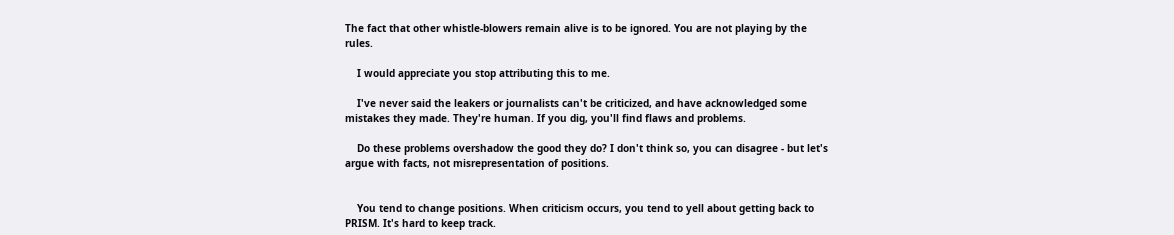The fact that other whistle-blowers remain alive is to be ignored. You are not playing by the rules.

    I would appreciate you stop attributing this to me.

    I've never said the leakers or journalists can't be criticized, and have acknowledged some mistakes they made. They're human. If you dig, you'll find flaws and problems.

    Do these problems overshadow the good they do? I don't think so, you can disagree - but let's argue with facts, not misrepresentation of positions.


    You tend to change positions. When criticism occurs, you tend to yell about getting back to PRISM. It's hard to keep track.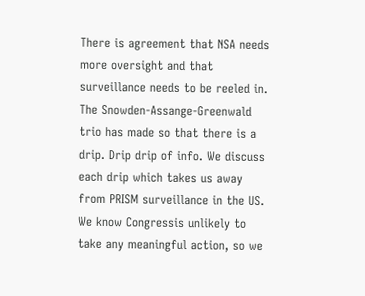There is agreement that NSA needs more oversight and that surveillance needs to be reeled in. The Snowden-Assange-Greenwald trio has made so that there is a drip. Drip drip of info. We discuss each drip which takes us away from PRISM surveillance in the US. We know Congressis unlikely to take any meaningful action, so we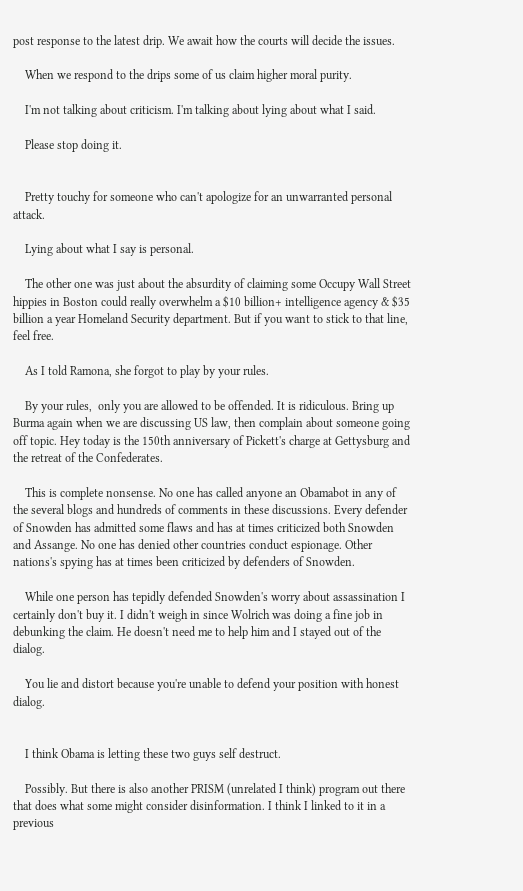post response to the latest drip. We await how the courts will decide the issues.

    When we respond to the drips some of us claim higher moral purity.

    I'm not talking about criticism. I'm talking about lying about what I said.

    Please stop doing it.


    Pretty touchy for someone who can't apologize for an unwarranted personal attack.

    Lying about what I say is personal.

    The other one was just about the absurdity of claiming some Occupy Wall Street hippies in Boston could really overwhelm a $10 billion+ intelligence agency & $35 billion a year Homeland Security department. But if you want to stick to that line, feel free.

    As I told Ramona, she forgot to play by your rules.

    By your rules,  only you are allowed to be offended. It is ridiculous. Bring up Burma again when we are discussing US law, then complain about someone going off topic. Hey today is the 150th anniversary of Pickett's charge at Gettysburg and the retreat of the Confederates.

    This is complete nonsense. No one has called anyone an Obamabot in any of the several blogs and hundreds of comments in these discussions. Every defender of Snowden has admitted some flaws and has at times criticized both Snowden and Assange. No one has denied other countries conduct espionage. Other nations's spying has at times been criticized by defenders of Snowden.

    While one person has tepidly defended Snowden's worry about assassination I certainly don't buy it. I didn't weigh in since Wolrich was doing a fine job in debunking the claim. He doesn't need me to help him and I stayed out of the dialog.

    You lie and distort because you're unable to defend your position with honest dialog.


    I think Obama is letting these two guys self destruct.

    Possibly. But there is also another PRISM (unrelated I think) program out there that does what some might consider disinformation. I think I linked to it in a previous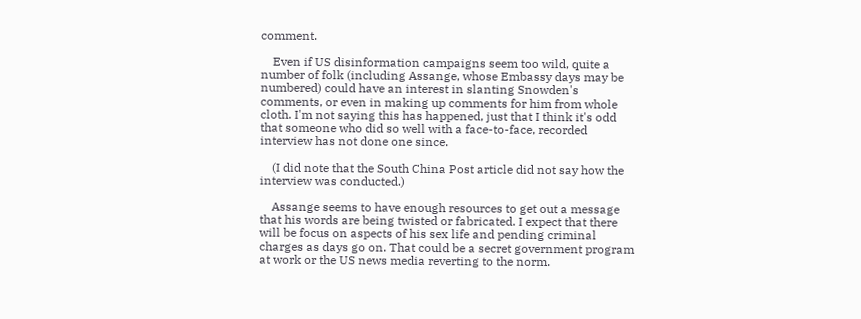comment.

    Even if US disinformation campaigns seem too wild, quite a number of folk (including Assange, whose Embassy days may be numbered) could have an interest in slanting Snowden's comments, or even in making up comments for him from whole cloth. I'm not saying this has happened, just that I think it's odd that someone who did so well with a face-to-face, recorded interview has not done one since.

    (I did note that the South China Post article did not say how the interview was conducted.)

    Assange seems to have enough resources to get out a message that his words are being twisted or fabricated. I expect that there will be focus on aspects of his sex life and pending criminal charges as days go on. That could be a secret government program at work or the US news media reverting to the norm.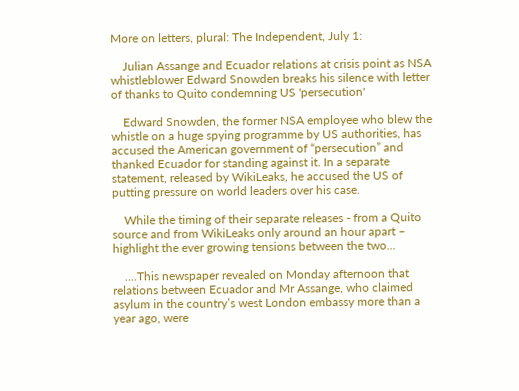More on letters, plural: The Independent, July 1:

    Julian Assange and Ecuador relations at crisis point as NSA whistleblower Edward Snowden breaks his silence with letter of thanks to Quito condemning US 'persecution'

    Edward Snowden, the former NSA employee who blew the whistle on a huge spying programme by US authorities, has accused the American government of “persecution” and thanked Ecuador for standing against it. In a separate statement, released by WikiLeaks, he accused the US of putting pressure on world leaders over his case.

    While the timing of their separate releases - from a Quito source and from WikiLeaks only around an hour apart – highlight the ever growing tensions between the two...

    ....This newspaper revealed on Monday afternoon that relations between Ecuador and Mr Assange, who claimed asylum in the country’s west London embassy more than a year ago, were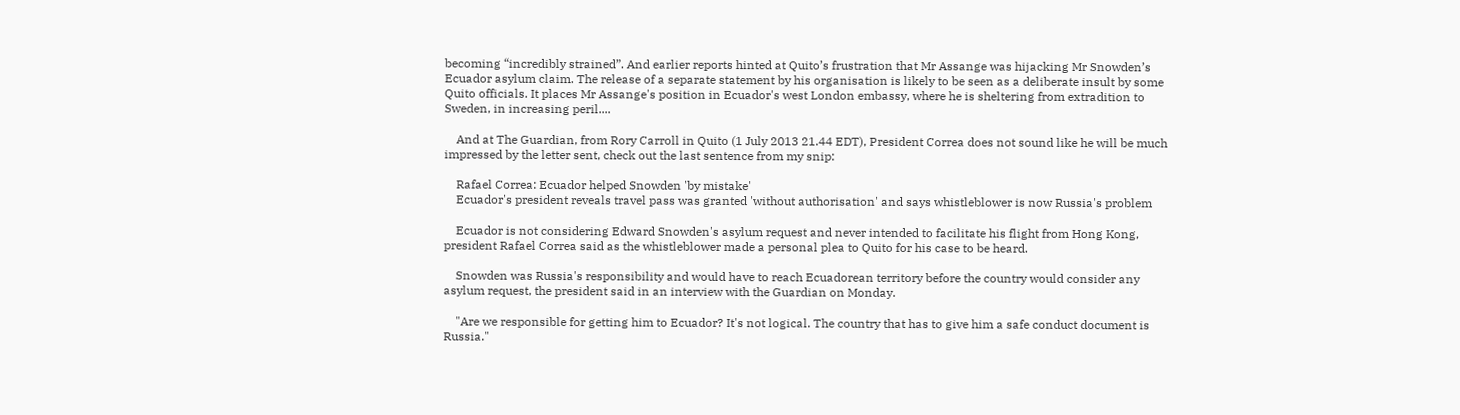becoming “incredibly strained”. And earlier reports hinted at Quito’s frustration that Mr Assange was hijacking Mr Snowden’s Ecuador asylum claim. The release of a separate statement by his organisation is likely to be seen as a deliberate insult by some Quito officials. It places Mr Assange's position in Ecuador's west London embassy, where he is sheltering from extradition to Sweden, in increasing peril....

    And at The Guardian, from Rory Carroll in Quito (1 July 2013 21.44 EDT), President Correa does not sound like he will be much impressed by the letter sent, check out the last sentence from my snip:

    Rafael Correa: Ecuador helped Snowden 'by mistake'
    Ecuador's president reveals travel pass was granted 'without authorisation' and says whistleblower is now Russia's problem

    Ecuador is not considering Edward Snowden's asylum request and never intended to facilitate his flight from Hong Kong, president Rafael Correa said as the whistleblower made a personal plea to Quito for his case to be heard.

    Snowden was Russia's responsibility and would have to reach Ecuadorean territory before the country would consider any asylum request, the president said in an interview with the Guardian on Monday.

    "Are we responsible for getting him to Ecuador? It's not logical. The country that has to give him a safe conduct document is Russia."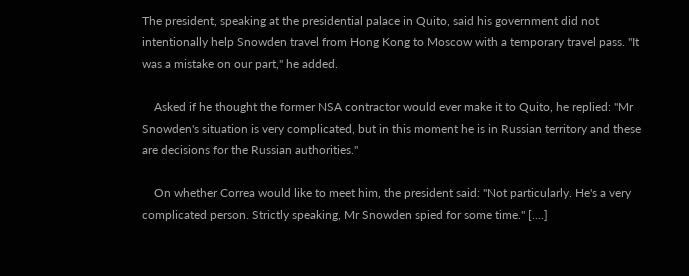The president, speaking at the presidential palace in Quito, said his government did not intentionally help Snowden travel from Hong Kong to Moscow with a temporary travel pass. "It was a mistake on our part," he added.

    Asked if he thought the former NSA contractor would ever make it to Quito, he replied: "Mr Snowden's situation is very complicated, but in this moment he is in Russian territory and these are decisions for the Russian authorities."

    On whether Correa would like to meet him, the president said: "Not particularly. He's a very complicated person. Strictly speaking, Mr Snowden spied for some time." [....]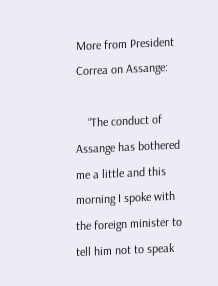More from President Correa on Assange:

    “The conduct of Assange has bothered me a little and this morning I spoke with the foreign minister to tell him not to speak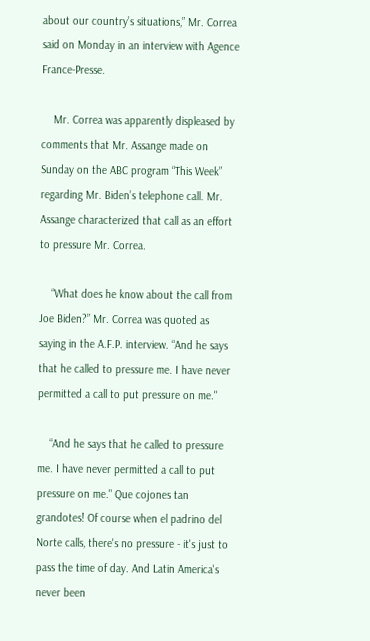about our country’s situations,” Mr. Correa said on Monday in an interview with Agence France-Presse.

    Mr. Correa was apparently displeased by comments that Mr. Assange made on Sunday on the ABC program “This Week” regarding Mr. Biden’s telephone call. Mr. Assange characterized that call as an effort to pressure Mr. Correa.

    “What does he know about the call from Joe Biden?” Mr. Correa was quoted as saying in the A.F.P. interview. “And he says that he called to pressure me. I have never permitted a call to put pressure on me."

    “And he says that he called to pressure me. I have never permitted a call to put pressure on me." Que cojones tan grandotes! Of course when el padrino del Norte calls, there's no pressure - it's just to pass the time of day. And Latin America's never been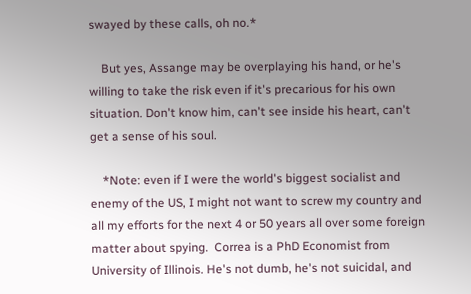swayed by these calls, oh no.*

    But yes, Assange may be overplaying his hand, or he's willing to take the risk even if it's precarious for his own situation. Don't know him, can't see inside his heart, can't get a sense of his soul.

    *Note: even if I were the world's biggest socialist and enemy of the US, I might not want to screw my country and all my efforts for the next 4 or 50 years all over some foreign matter about spying.  Correa is a PhD Economist from University of Illinois. He's not dumb, he's not suicidal, and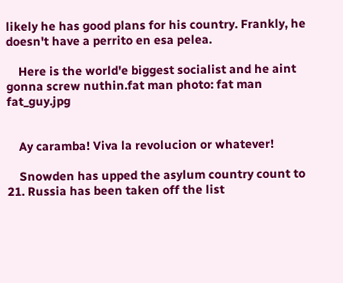likely he has good plans for his country. Frankly, he doesn't have a perrito en esa pelea.

    Here is the world'e biggest socialist and he aint gonna screw nuthin.fat man photo: fat man fat_guy.jpg


    Ay caramba! Viva la revolucion or whatever!

    Snowden has upped the asylum country count to 21. Russia has been taken off the list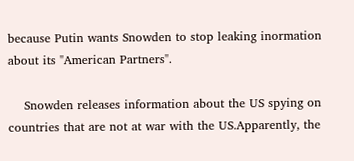because Putin wants Snowden to stop leaking inormation about its "American Partners".

    Snowden releases information about the US spying on countries that are not at war with the US.Apparently, the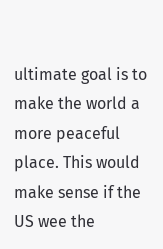ultimate goal is to make the world a more peaceful place. This would make sense if the US wee the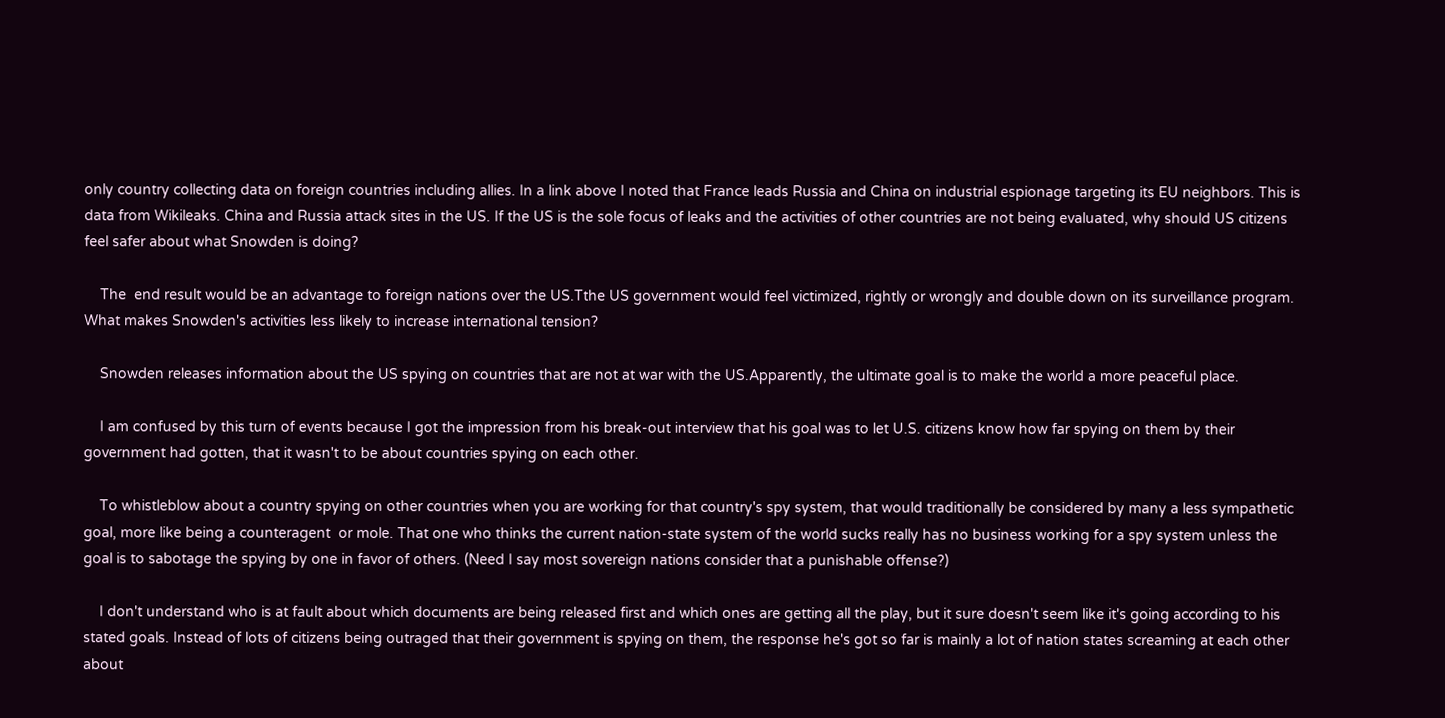only country collecting data on foreign countries including allies. In a link above I noted that France leads Russia and China on industrial espionage targeting its EU neighbors. This is data from Wikileaks. China and Russia attack sites in the US. If the US is the sole focus of leaks and the activities of other countries are not being evaluated, why should US citizens feel safer about what Snowden is doing?

    The  end result would be an advantage to foreign nations over the US.Tthe US government would feel victimized, rightly or wrongly and double down on its surveillance program. What makes Snowden's activities less likely to increase international tension?

    Snowden releases information about the US spying on countries that are not at war with the US.Apparently, the ultimate goal is to make the world a more peaceful place.

    I am confused by this turn of events because I got the impression from his break-out interview that his goal was to let U.S. citizens know how far spying on them by their government had gotten, that it wasn't to be about countries spying on each other.

    To whistleblow about a country spying on other countries when you are working for that country's spy system, that would traditionally be considered by many a less sympathetic goal, more like being a counteragent  or mole. That one who thinks the current nation-state system of the world sucks really has no business working for a spy system unless the goal is to sabotage the spying by one in favor of others. (Need I say most sovereign nations consider that a punishable offense?)

    I don't understand who is at fault about which documents are being released first and which ones are getting all the play, but it sure doesn't seem like it's going according to his stated goals. Instead of lots of citizens being outraged that their government is spying on them, the response he's got so far is mainly a lot of nation states screaming at each other about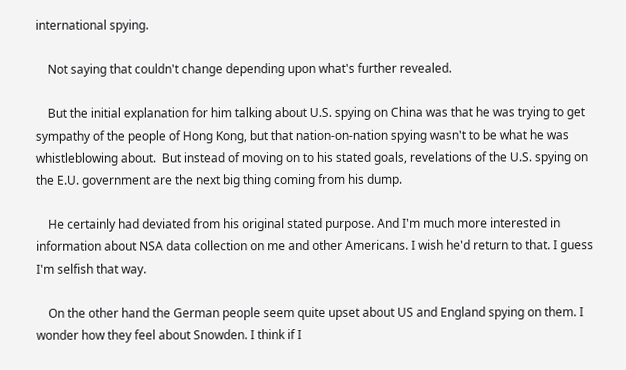international spying.

    Not saying that couldn't change depending upon what's further revealed.

    But the initial explanation for him talking about U.S. spying on China was that he was trying to get sympathy of the people of Hong Kong, but that nation-on-nation spying wasn't to be what he was whistleblowing about.  But instead of moving on to his stated goals, revelations of the U.S. spying on the E.U. government are the next big thing coming from his dump.

    He certainly had deviated from his original stated purpose. And I'm much more interested in information about NSA data collection on me and other Americans. I wish he'd return to that. I guess I'm selfish that way.

    On the other hand the German people seem quite upset about US and England spying on them. I wonder how they feel about Snowden. I think if I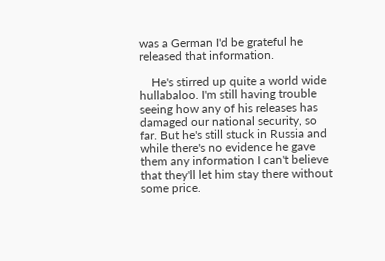was a German I'd be grateful he released that information.

    He's stirred up quite a world wide hullabaloo. I'm still having trouble seeing how any of his releases has damaged our national security, so far. But he's still stuck in Russia and while there's no evidence he gave them any information I can't believe that they'll let him stay there without some price.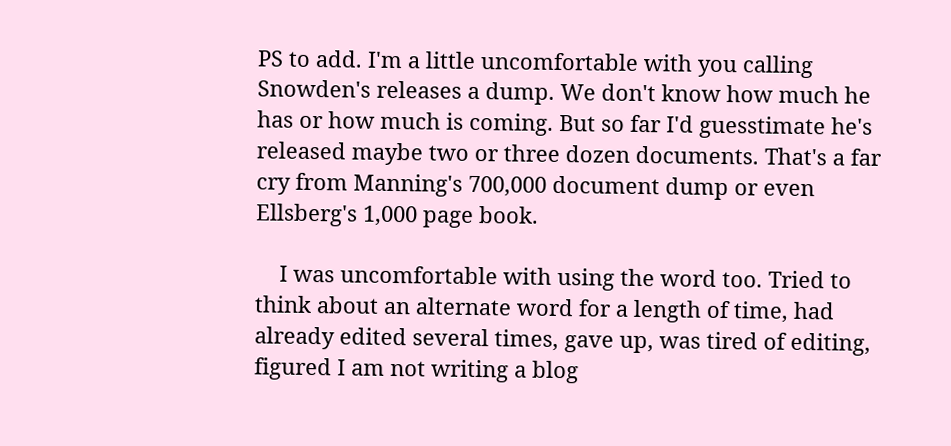PS to add. I'm a little uncomfortable with you calling Snowden's releases a dump. We don't know how much he has or how much is coming. But so far I'd guesstimate he's released maybe two or three dozen documents. That's a far cry from Manning's 700,000 document dump or even Ellsberg's 1,000 page book.

    I was uncomfortable with using the word too. Tried to think about an alternate word for a length of time, had already edited several times, gave up, was tired of editing, figured I am not writing a blog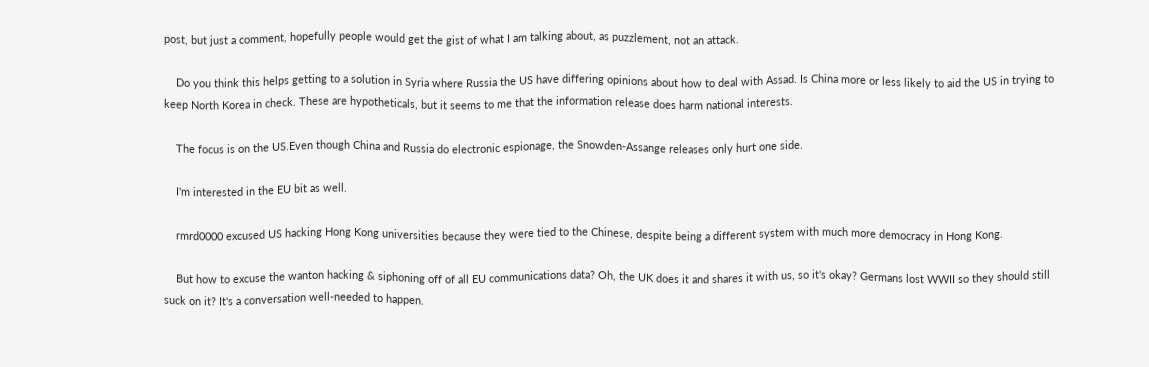post, but just a comment, hopefully people would get the gist of what I am talking about, as puzzlement, not an attack.

    Do you think this helps getting to a solution in Syria where Russia the US have differing opinions about how to deal with Assad. Is China more or less likely to aid the US in trying to keep North Korea in check. These are hypotheticals, but it seems to me that the information release does harm national interests.

    The focus is on the US.Even though China and Russia do electronic espionage, the Snowden-Assange releases only hurt one side.

    I'm interested in the EU bit as well.

    rmrd0000 excused US hacking Hong Kong universities because they were tied to the Chinese, despite being a different system with much more democracy in Hong Kong.

    But how to excuse the wanton hacking & siphoning off of all EU communications data? Oh, the UK does it and shares it with us, so it's okay? Germans lost WWII so they should still suck on it? It's a conversation well-needed to happen.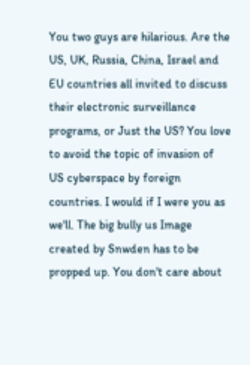You two guys are hilarious. Are the US, UK, Russia, China, Israel and EU countries all invited to discuss their electronic surveillance programs, or Just the US? You love to avoid the topic of invasion of US cyberspace by foreign countries. I would if I were you as we'll. The big bully us Image created by Snwden has to be propped up. You don't care about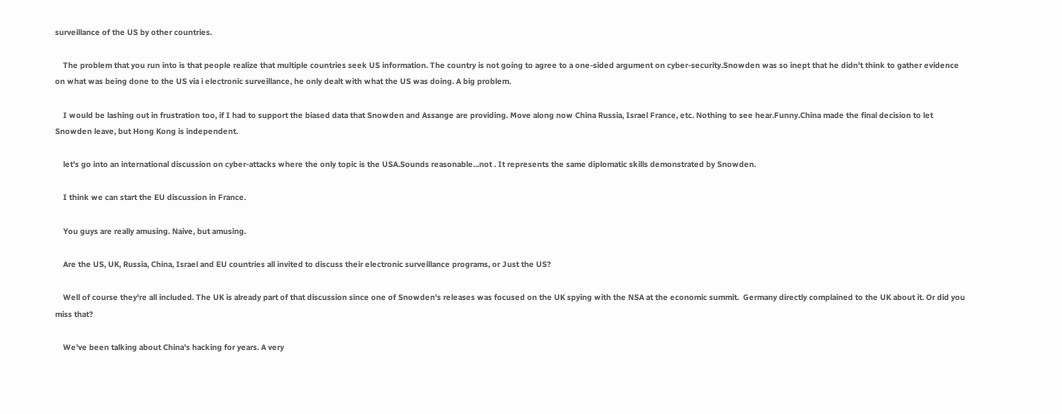surveillance of the US by other countries.

    The problem that you run into is that people realize that multiple countries seek US information. The country is not going to agree to a one-sided argument on cyber-security.Snowden was so inept that he didn't think to gather evidence on what was being done to the US via i electronic surveillance, he only dealt with what the US was doing. A big problem.

    I would be lashing out in frustration too, if I had to support the biased data that Snowden and Assange are providing. Move along now China Russia, Israel France, etc. Nothing to see hear.Funny.China made the final decision to let Snowden leave, but Hong Kong is independent.

    let's go into an international discussion on cyber-attacks where the only topic is the USA.Sounds reasonable...not . It represents the same diplomatic skills demonstrated by Snowden.

    I think we can start the EU discussion in France.

    You guys are really amusing. Naive, but amusing.

    Are the US, UK, Russia, China, Israel and EU countries all invited to discuss their electronic surveillance programs, or Just the US?

    Well of course they're all included. The UK is already part of that discussion since one of Snowden's releases was focused on the UK spying with the NSA at the economic summit.  Germany directly complained to the UK about it. Or did you miss that?

    We've been talking about China's hacking for years. A very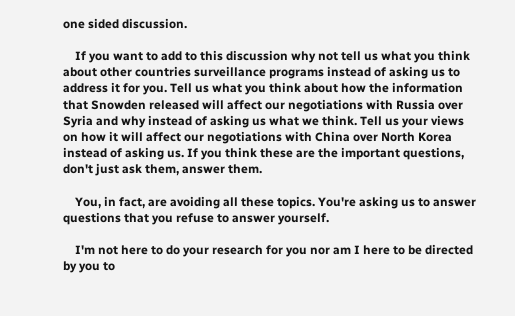one sided discussion.

    If you want to add to this discussion why not tell us what you think about other countries surveillance programs instead of asking us to address it for you. Tell us what you think about how the information that Snowden released will affect our negotiations with Russia over Syria and why instead of asking us what we think. Tell us your views on how it will affect our negotiations with China over North Korea instead of asking us. If you think these are the important questions, don't just ask them, answer them.

    You, in fact, are avoiding all these topics. You're asking us to answer questions that you refuse to answer yourself.

    I'm not here to do your research for you nor am I here to be directed by you to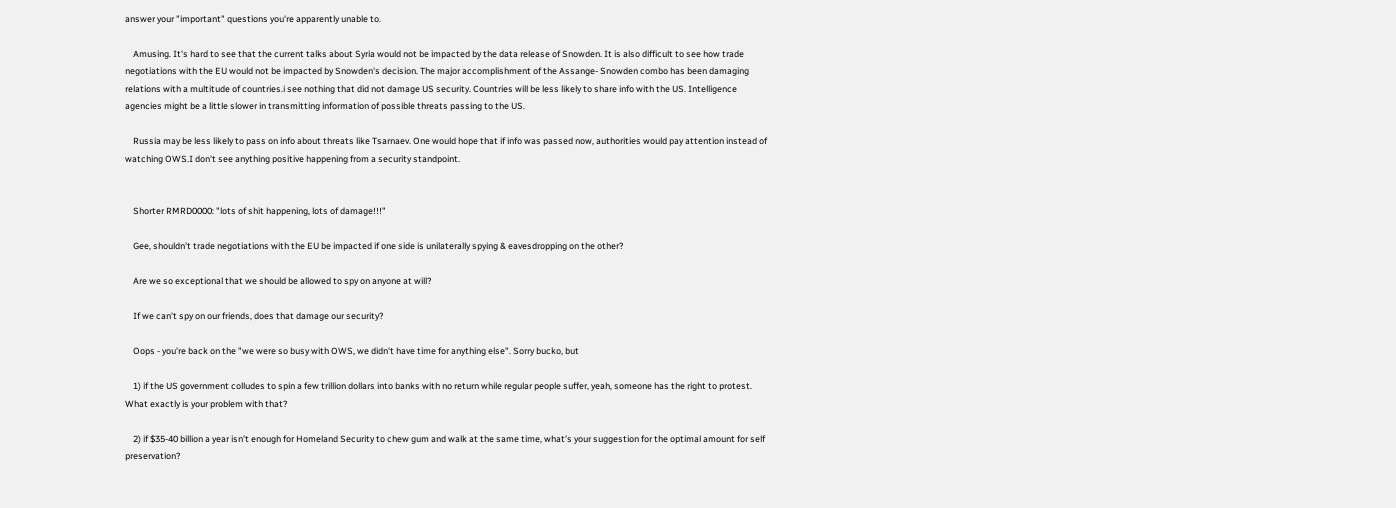answer your "important" questions you're apparently unable to.

    Amusing. It's hard to see that the current talks about Syria would not be impacted by the data release of Snowden. It is also difficult to see how trade negotiations with the EU would not be impacted by Snowden's decision. The major accomplishment of the Assange- Snowden combo has been damaging relations with a multitude of countries.i see nothing that did not damage US security. Countries will be less likely to share info with the US. Intelligence agencies might be a little slower in transmitting information of possible threats passing to the US.

    Russia may be less likely to pass on info about threats like Tsarnaev. One would hope that if info was passed now, authorities would pay attention instead of watching OWS.I don't see anything positive happening from a security standpoint.


    Shorter RMRD0000: "lots of shit happening, lots of damage!!!"

    Gee, shouldn't trade negotiations with the EU be impacted if one side is unilaterally spying & eavesdropping on the other?

    Are we so exceptional that we should be allowed to spy on anyone at will?

    If we can't spy on our friends, does that damage our security?

    Oops - you're back on the "we were so busy with OWS, we didn't have time for anything else". Sorry bucko, but

    1) if the US government colludes to spin a few trillion dollars into banks with no return while regular people suffer, yeah, someone has the right to protest. What exactly is your problem with that?

    2) if $35-40 billion a year isn't enough for Homeland Security to chew gum and walk at the same time, what's your suggestion for the optimal amount for self preservation?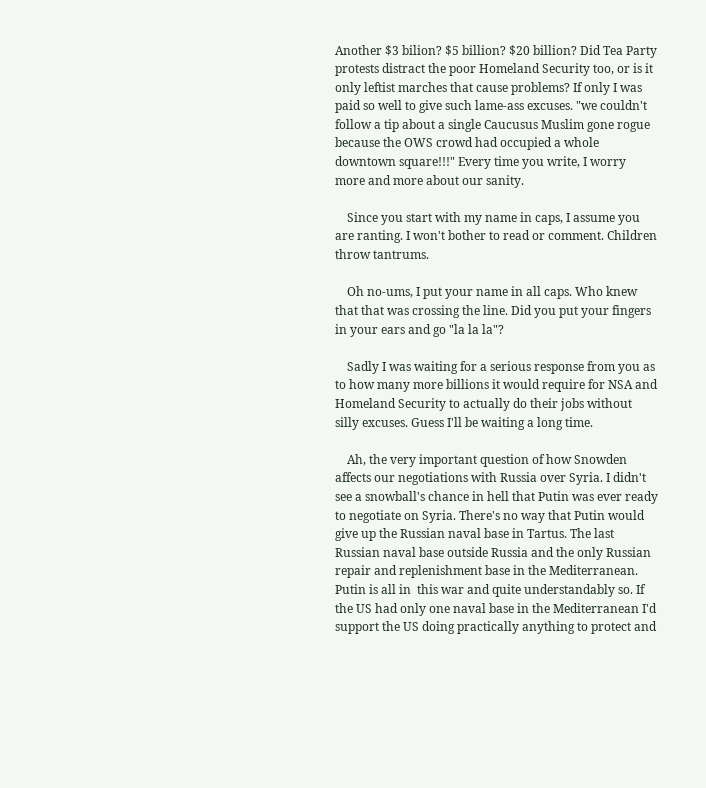Another $3 bilion? $5 billion? $20 billion? Did Tea Party protests distract the poor Homeland Security too, or is it only leftist marches that cause problems? If only I was paid so well to give such lame-ass excuses. "we couldn't follow a tip about a single Caucusus Muslim gone rogue because the OWS crowd had occupied a whole downtown square!!!" Every time you write, I worry more and more about our sanity.

    Since you start with my name in caps, I assume you are ranting. I won't bother to read or comment. Children throw tantrums.

    Oh no-ums, I put your name in all caps. Who knew that that was crossing the line. Did you put your fingers in your ears and go "la la la"?

    Sadly I was waiting for a serious response from you as to how many more billions it would require for NSA and Homeland Security to actually do their jobs without silly excuses. Guess I'll be waiting a long time.

    Ah, the very important question of how Snowden affects our negotiations with Russia over Syria. I didn't see a snowball's chance in hell that Putin was ever ready to negotiate on Syria. There's no way that Putin would give up the Russian naval base in Tartus. The last Russian naval base outside Russia and the only Russian repair and replenishment base in the Mediterranean. Putin is all in  this war and quite understandably so. If the US had only one naval base in the Mediterranean I'd support the US doing practically anything to protect and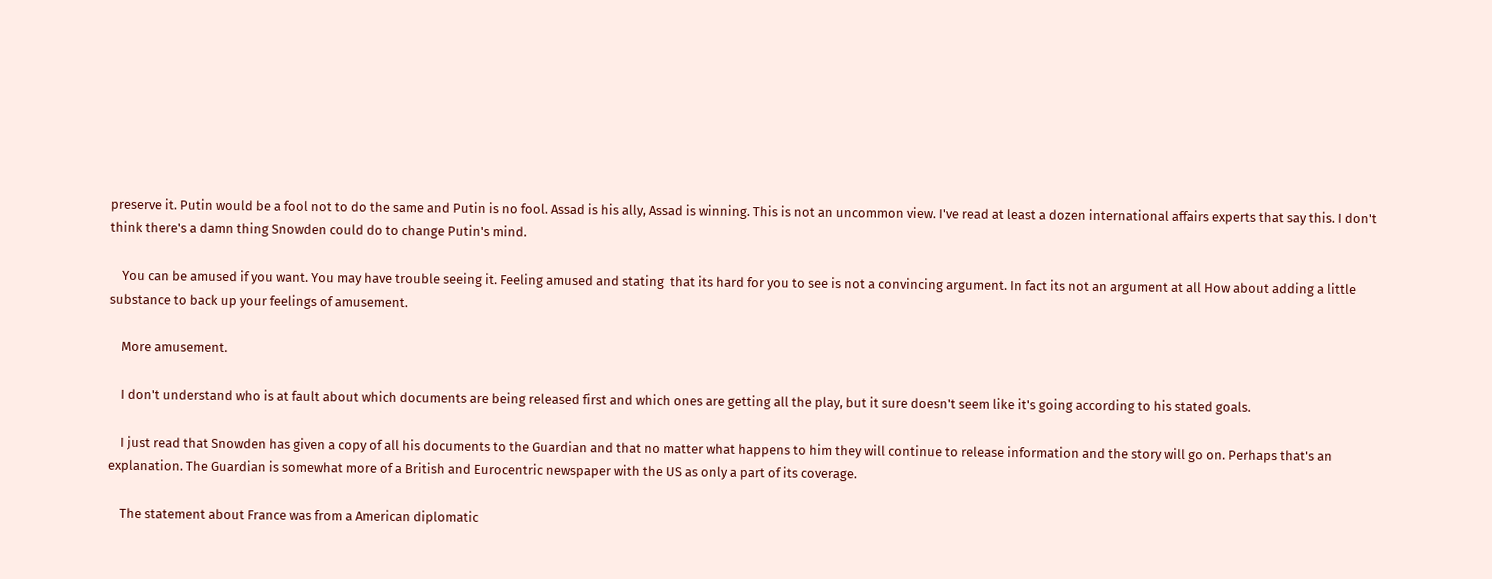preserve it. Putin would be a fool not to do the same and Putin is no fool. Assad is his ally, Assad is winning. This is not an uncommon view. I've read at least a dozen international affairs experts that say this. I don't think there's a damn thing Snowden could do to change Putin's mind.

    You can be amused if you want. You may have trouble seeing it. Feeling amused and stating  that its hard for you to see is not a convincing argument. In fact its not an argument at all How about adding a little substance to back up your feelings of amusement.

    More amusement.

    I don't understand who is at fault about which documents are being released first and which ones are getting all the play, but it sure doesn't seem like it's going according to his stated goals.

    I just read that Snowden has given a copy of all his documents to the Guardian and that no matter what happens to him they will continue to release information and the story will go on. Perhaps that's an explanation. The Guardian is somewhat more of a British and Eurocentric newspaper with the US as only a part of its coverage.

    The statement about France was from a American diplomatic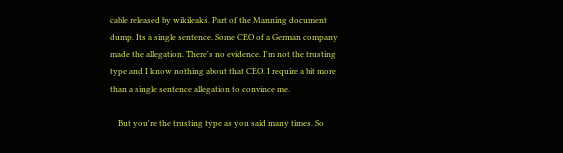cable released by wikileaks. Part of the Manning document dump. Its a single sentence. Some CEO of a German company made the allegation. There's no evidence. I'm not the trusting type and I know nothing about that CEO. I require a bit more than a single sentence allegation to convince me.

    But you're the trusting type as you said many times. So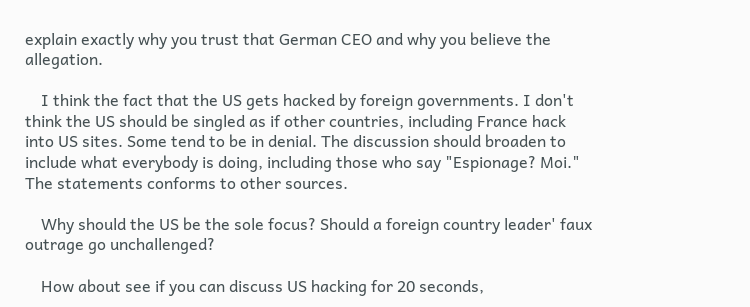explain exactly why you trust that German CEO and why you believe the allegation.

    I think the fact that the US gets hacked by foreign governments. I don't think the US should be singled as if other countries, including France hack into US sites. Some tend to be in denial. The discussion should broaden to include what everybody is doing, including those who say "Espionage? Moi." The statements conforms to other sources.

    Why should the US be the sole focus? Should a foreign country leader' faux outrage go unchallenged?

    How about see if you can discuss US hacking for 20 seconds,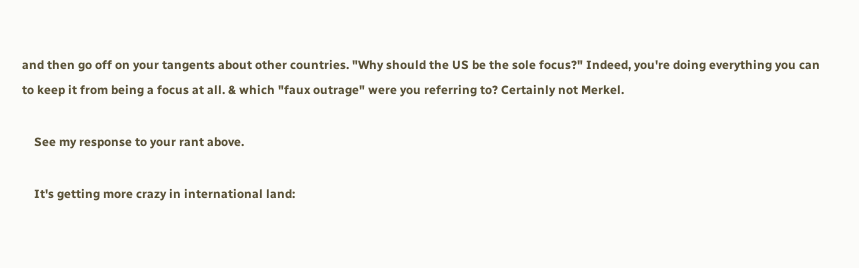and then go off on your tangents about other countries. "Why should the US be the sole focus?" Indeed, you're doing everything you can to keep it from being a focus at all. & which "faux outrage" were you referring to? Certainly not Merkel.

    See my response to your rant above.

    It's getting more crazy in international land: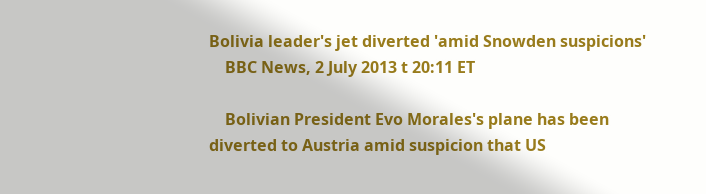Bolivia leader's jet diverted 'amid Snowden suspicions'
    BBC News, 2 July 2013 t 20:11 ET

    Bolivian President Evo Morales's plane has been diverted to Austria amid suspicion that US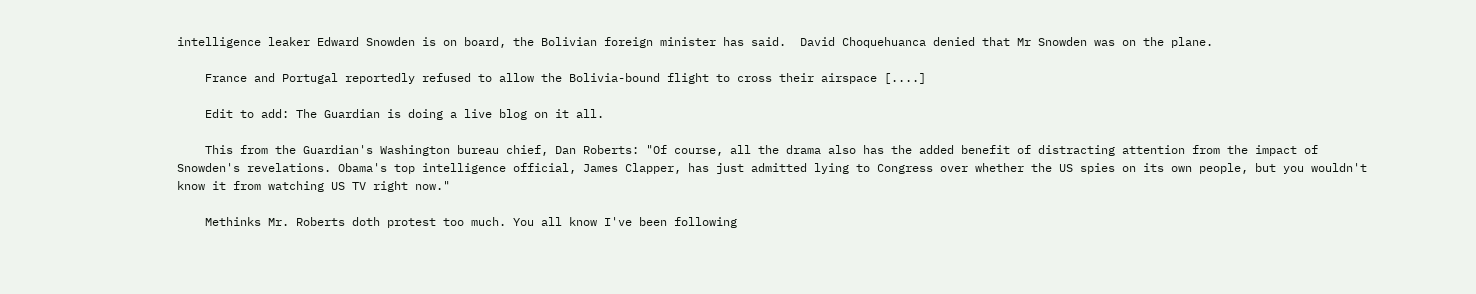intelligence leaker Edward Snowden is on board, the Bolivian foreign minister has said.  David Choquehuanca denied that Mr Snowden was on the plane.

    France and Portugal reportedly refused to allow the Bolivia-bound flight to cross their airspace [....]

    Edit to add: The Guardian is doing a live blog on it all.

    This from the Guardian's Washington bureau chief, Dan Roberts: "Of course, all the drama also has the added benefit of distracting attention from the impact of Snowden's revelations. Obama's top intelligence official, James Clapper, has just admitted lying to Congress over whether the US spies on its own people, but you wouldn't know it from watching US TV right now."

    Methinks Mr. Roberts doth protest too much. You all know I've been following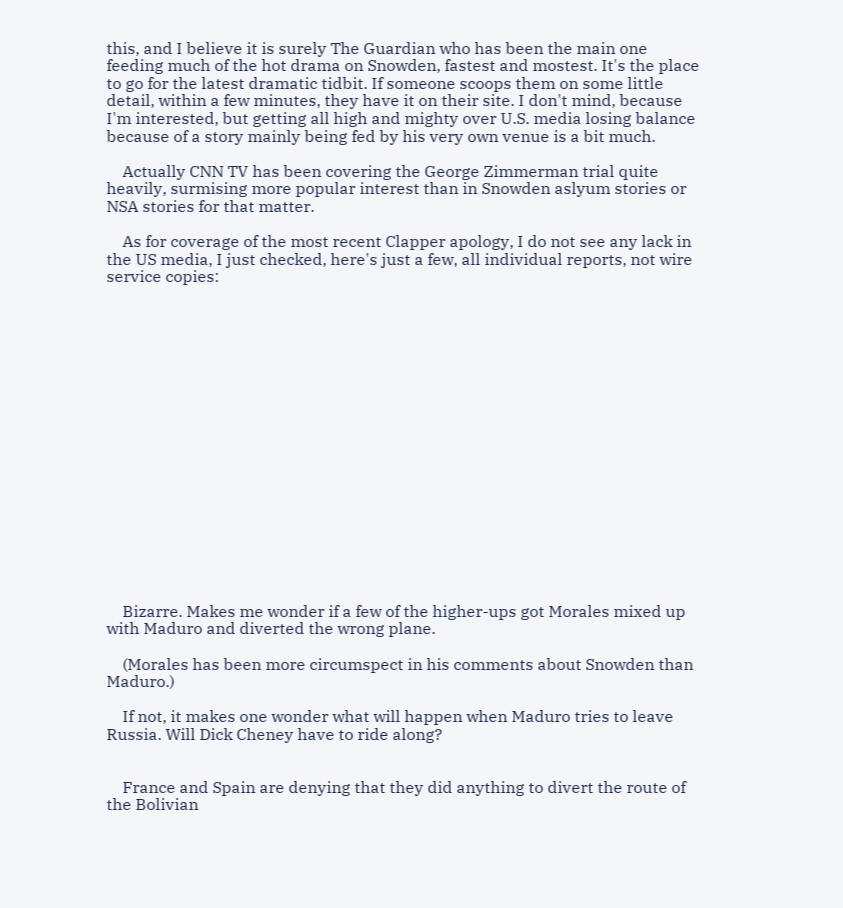this, and I believe it is surely The Guardian who has been the main one feeding much of the hot drama on Snowden, fastest and mostest. It's the place to go for the latest dramatic tidbit. If someone scoops them on some little detail, within a few minutes, they have it on their site. I don't mind, because I'm interested, but getting all high and mighty over U.S. media losing balance because of a story mainly being fed by his very own venue is a bit much.

    Actually CNN TV has been covering the George Zimmerman trial quite heavily, surmising more popular interest than in Snowden aslyum stories or NSA stories for that matter.

    As for coverage of the most recent Clapper apology, I do not see any lack in the US media, I just checked, here's just a few, all individual reports, not wire service copies:


















    Bizarre. Makes me wonder if a few of the higher-ups got Morales mixed up with Maduro and diverted the wrong plane.

    (Morales has been more circumspect in his comments about Snowden than Maduro.)

    If not, it makes one wonder what will happen when Maduro tries to leave Russia. Will Dick Cheney have to ride along?


    France and Spain are denying that they did anything to divert the route of the Bolivian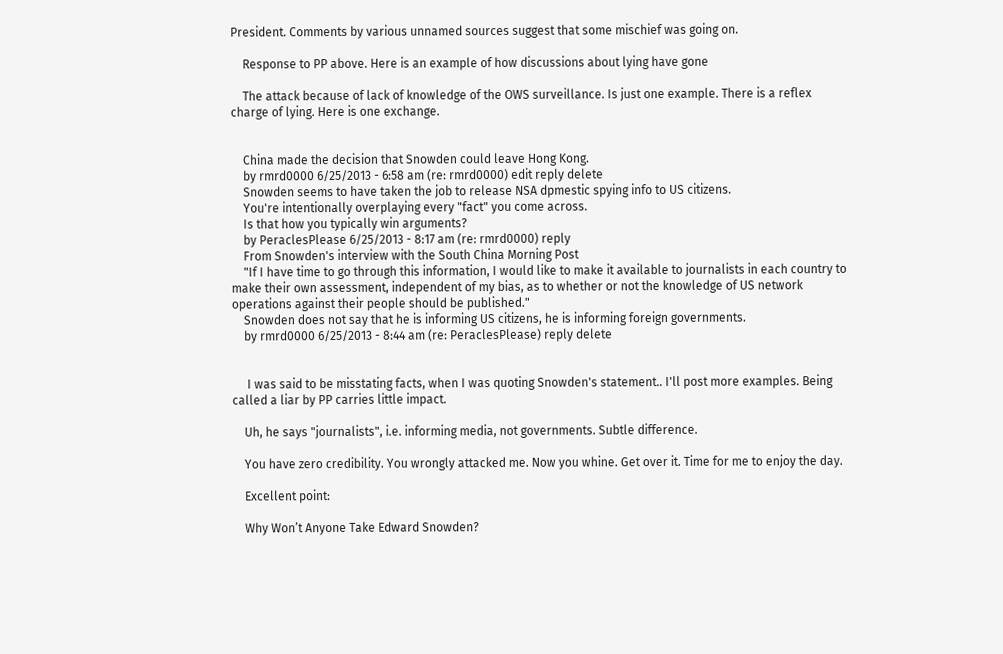President. Comments by various unnamed sources suggest that some mischief was going on.

    Response to PP above. Here is an example of how discussions about lying have gone

    The attack because of lack of knowledge of the OWS surveillance. Is just one example. There is a reflex charge of lying. Here is one exchange.


    China made the decision that Snowden could leave Hong Kong.
    by rmrd0000 6/25/2013 - 6:58 am (re: rmrd0000) edit reply delete
    Snowden seems to have taken the job to release NSA dpmestic spying info to US citizens.
    You're intentionally overplaying every "fact" you come across.
    Is that how you typically win arguments?
    by PeraclesPlease 6/25/2013 - 8:17 am (re: rmrd0000) reply
    From Snowden's interview with the South China Morning Post
    "If I have time to go through this information, I would like to make it available to journalists in each country to make their own assessment, independent of my bias, as to whether or not the knowledge of US network operations against their people should be published."
    Snowden does not say that he is informing US citizens, he is informing foreign governments.
    by rmrd0000 6/25/2013 - 8:44 am (re: PeraclesPlease) reply delete


     I was said to be misstating facts, when I was quoting Snowden's statement.. I'll post more examples. Being called a liar by PP carries little impact.

    Uh, he says "journalists", i.e. informing media, not governments. Subtle difference.

    You have zero credibility. You wrongly attacked me. Now you whine. Get over it. Time for me to enjoy the day.

    Excellent point:

    Why Won’t Anyone Take Edward Snowden?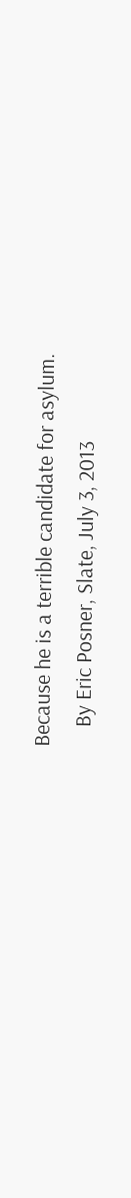Because he is a terrible candidate for asylum.
    By Eric Posner, Slate, July 3, 2013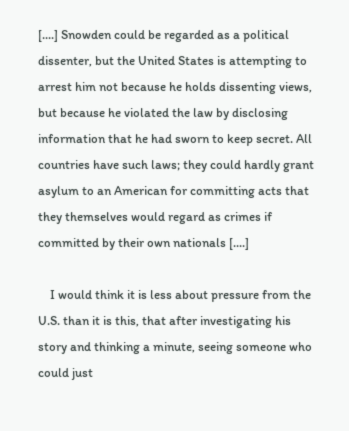[....] Snowden could be regarded as a political dissenter, but the United States is attempting to arrest him not because he holds dissenting views, but because he violated the law by disclosing information that he had sworn to keep secret. All countries have such laws; they could hardly grant asylum to an American for committing acts that they themselves would regard as crimes if committed by their own nationals [....]

    I would think it is less about pressure from the U.S. than it is this, that after investigating his story and thinking a minute, seeing someone who could just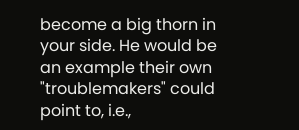become a big thorn in your side. He would be an example their own "troublemakers" could point to, i.e.,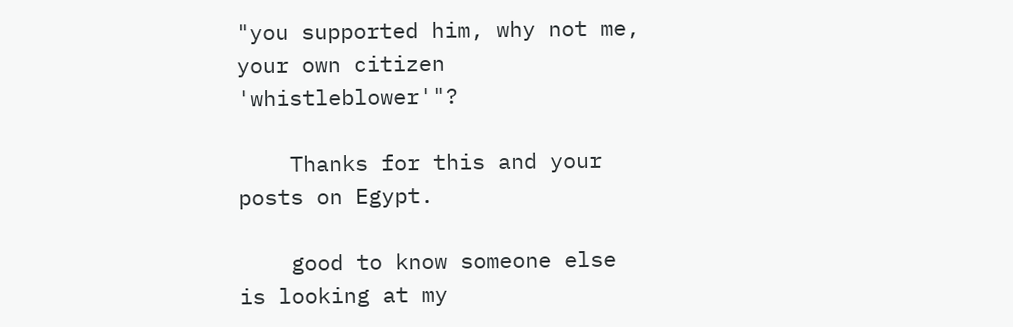"you supported him, why not me, your own citizen 'whistleblower'"?

    Thanks for this and your posts on Egypt.

    good to know someone else is looking at my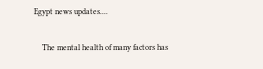Egypt news updates....

    The mental health of many factors has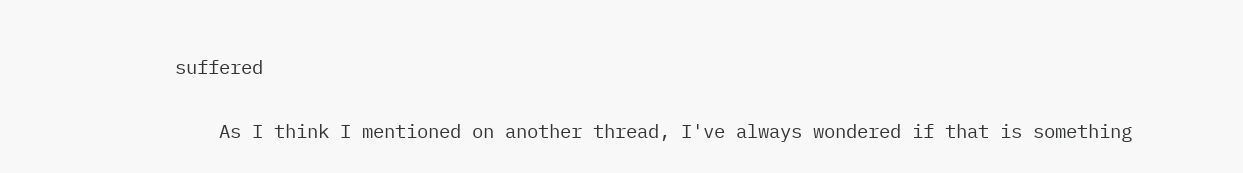suffered

    As I think I mentioned on another thread, I've always wondered if that is something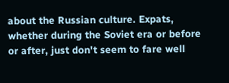about the Russian culture. Expats, whether during the Soviet era or before or after, just don't seem to fare well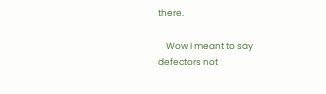there.

    Wow I meant to say defectors not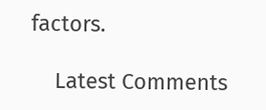factors.

    Latest Comments